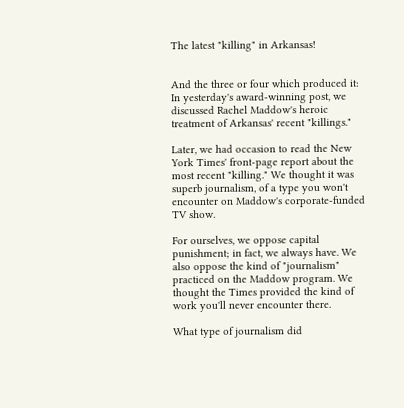The latest "killing" in Arkansas!


And the three or four which produced it:
In yesterday's award-winning post, we discussed Rachel Maddow's heroic treatment of Arkansas' recent "killings."

Later, we had occasion to read the New York Times' front-page report about the most recent "killing." We thought it was superb journalism, of a type you won't encounter on Maddow's corporate-funded TV show.

For ourselves, we oppose capital punishment; in fact, we always have. We also oppose the kind of "journalism" practiced on the Maddow program. We thought the Times provided the kind of work you'll never encounter there.

What type of journalism did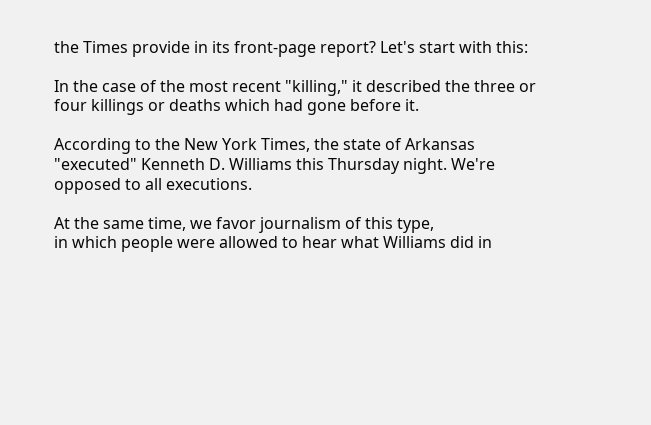the Times provide in its front-page report? Let's start with this:

In the case of the most recent "killing," it described the three or four killings or deaths which had gone before it.

According to the New York Times, the state of Arkansas "executed" Kenneth D. Williams this Thursday night. We're opposed to all executions.

At the same time, we favor journalism of this type,
in which people were allowed to hear what Williams did in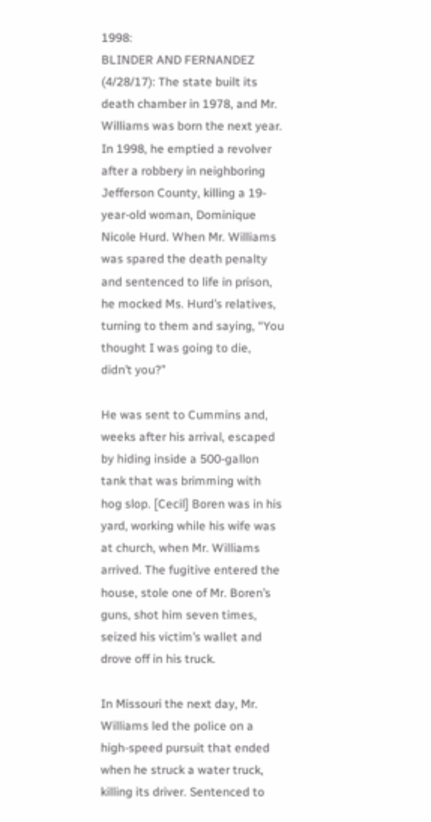1998:
BLINDER AND FERNANDEZ (4/28/17): The state built its death chamber in 1978, and Mr. Williams was born the next year. In 1998, he emptied a revolver after a robbery in neighboring Jefferson County, killing a 19-year-old woman, Dominique Nicole Hurd. When Mr. Williams was spared the death penalty and sentenced to life in prison, he mocked Ms. Hurd’s relatives, turning to them and saying, “You thought I was going to die, didn’t you?”

He was sent to Cummins and, weeks after his arrival, escaped by hiding inside a 500-gallon tank that was brimming with hog slop. [Cecil] Boren was in his yard, working while his wife was at church, when Mr. Williams arrived. The fugitive entered the house, stole one of Mr. Boren’s guns, shot him seven times, seized his victim’s wallet and drove off in his truck.

In Missouri the next day, Mr. Williams led the police on a high-speed pursuit that ended when he struck a water truck, killing its driver. Sentenced to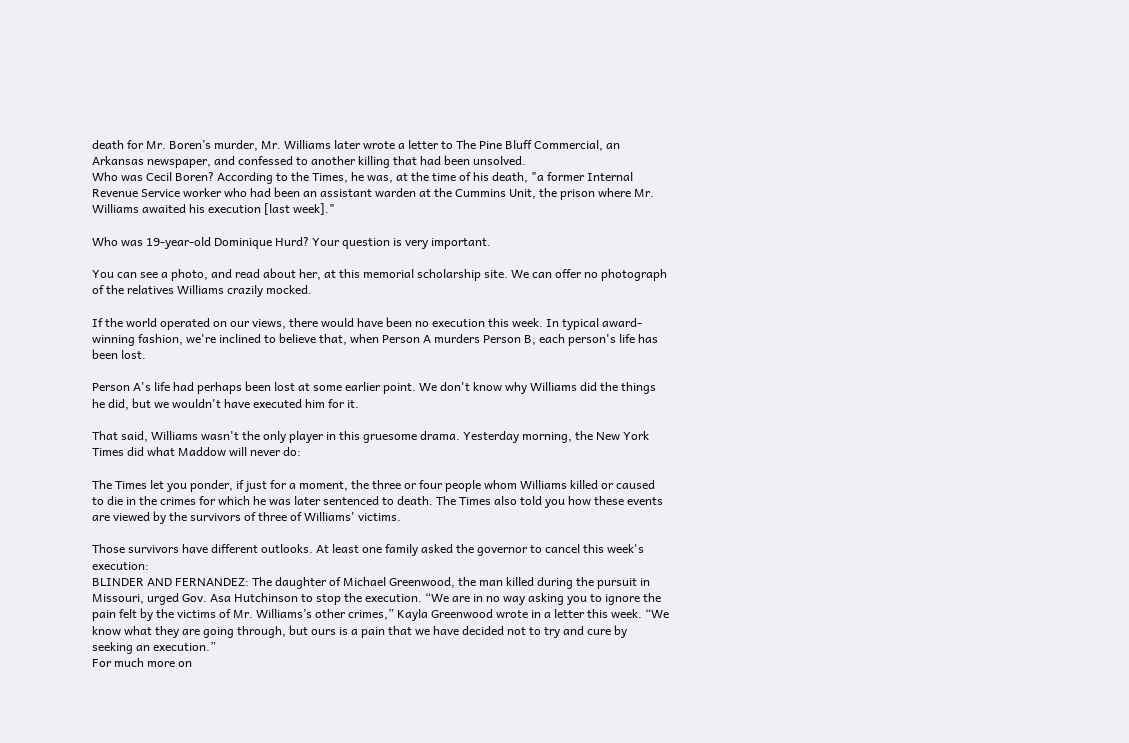death for Mr. Boren’s murder, Mr. Williams later wrote a letter to The Pine Bluff Commercial, an Arkansas newspaper, and confessed to another killing that had been unsolved.
Who was Cecil Boren? According to the Times, he was, at the time of his death, "a former Internal Revenue Service worker who had been an assistant warden at the Cummins Unit, the prison where Mr. Williams awaited his execution [last week]."

Who was 19-year-old Dominique Hurd? Your question is very important.

You can see a photo, and read about her, at this memorial scholarship site. We can offer no photograph of the relatives Williams crazily mocked.

If the world operated on our views, there would have been no execution this week. In typical award-winning fashion, we're inclined to believe that, when Person A murders Person B, each person's life has been lost.

Person A's life had perhaps been lost at some earlier point. We don't know why Williams did the things he did, but we wouldn't have executed him for it.

That said, Williams wasn't the only player in this gruesome drama. Yesterday morning, the New York Times did what Maddow will never do:

The Times let you ponder, if just for a moment, the three or four people whom Williams killed or caused to die in the crimes for which he was later sentenced to death. The Times also told you how these events are viewed by the survivors of three of Williams' victims.

Those survivors have different outlooks. At least one family asked the governor to cancel this week's execution:
BLINDER AND FERNANDEZ: The daughter of Michael Greenwood, the man killed during the pursuit in Missouri, urged Gov. Asa Hutchinson to stop the execution. “We are in no way asking you to ignore the pain felt by the victims of Mr. Williams’s other crimes,” Kayla Greenwood wrote in a letter this week. “We know what they are going through, but ours is a pain that we have decided not to try and cure by seeking an execution.”
For much more on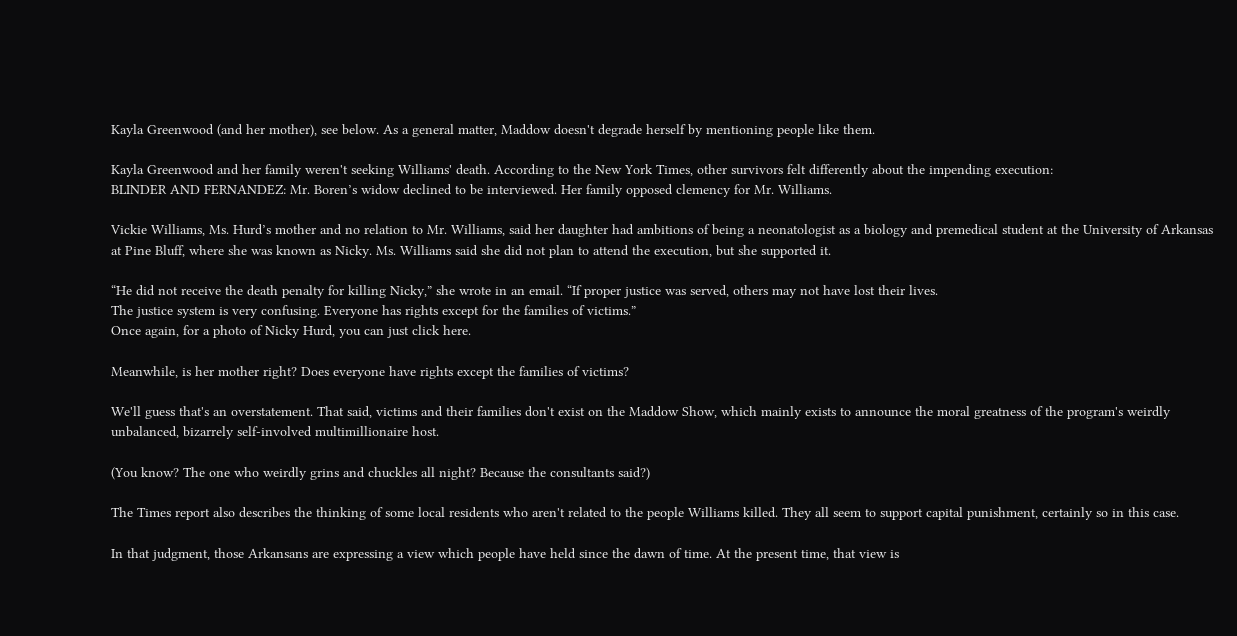Kayla Greenwood (and her mother), see below. As a general matter, Maddow doesn't degrade herself by mentioning people like them.

Kayla Greenwood and her family weren't seeking Williams' death. According to the New York Times, other survivors felt differently about the impending execution:
BLINDER AND FERNANDEZ: Mr. Boren’s widow declined to be interviewed. Her family opposed clemency for Mr. Williams.

Vickie Williams, Ms. Hurd’s mother and no relation to Mr. Williams, said her daughter had ambitions of being a neonatologist as a biology and premedical student at the University of Arkansas at Pine Bluff, where she was known as Nicky. Ms. Williams said she did not plan to attend the execution, but she supported it.

“He did not receive the death penalty for killing Nicky,” she wrote in an email. “If proper justice was served, others may not have lost their lives.
The justice system is very confusing. Everyone has rights except for the families of victims.”
Once again, for a photo of Nicky Hurd, you can just click here.

Meanwhile, is her mother right? Does everyone have rights except the families of victims?

We'll guess that's an overstatement. That said, victims and their families don't exist on the Maddow Show, which mainly exists to announce the moral greatness of the program's weirdly unbalanced, bizarrely self-involved multimillionaire host.

(You know? The one who weirdly grins and chuckles all night? Because the consultants said?)

The Times report also describes the thinking of some local residents who aren't related to the people Williams killed. They all seem to support capital punishment, certainly so in this case.

In that judgment, those Arkansans are expressing a view which people have held since the dawn of time. At the present time, that view is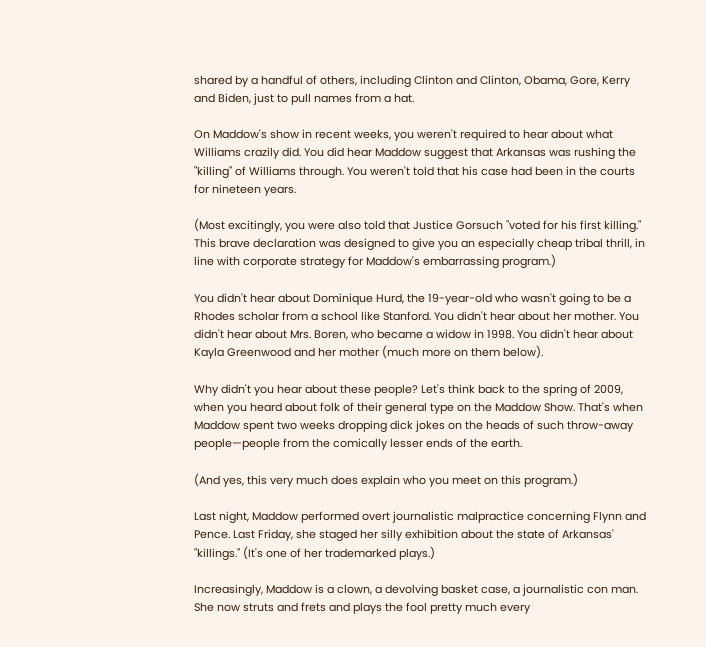shared by a handful of others, including Clinton and Clinton, Obama, Gore, Kerry and Biden, just to pull names from a hat.

On Maddow's show in recent weeks, you weren't required to hear about what Williams crazily did. You did hear Maddow suggest that Arkansas was rushing the "killing" of Williams through. You weren't told that his case had been in the courts for nineteen years.

(Most excitingly, you were also told that Justice Gorsuch "voted for his first killing." This brave declaration was designed to give you an especially cheap tribal thrill, in line with corporate strategy for Maddow's embarrassing program.)

You didn't hear about Dominique Hurd, the 19-year-old who wasn't going to be a Rhodes scholar from a school like Stanford. You didn't hear about her mother. You didn't hear about Mrs. Boren, who became a widow in 1998. You didn't hear about Kayla Greenwood and her mother (much more on them below).

Why didn't you hear about these people? Let's think back to the spring of 2009, when you heard about folk of their general type on the Maddow Show. That's when Maddow spent two weeks dropping dick jokes on the heads of such throw-away people—people from the comically lesser ends of the earth.

(And yes, this very much does explain who you meet on this program.)

Last night, Maddow performed overt journalistic malpractice concerning Flynn and Pence. Last Friday, she staged her silly exhibition about the state of Arkansas' "killings." (It's one of her trademarked plays.)

Increasingly, Maddow is a clown, a devolving basket case, a journalistic con man. She now struts and frets and plays the fool pretty much every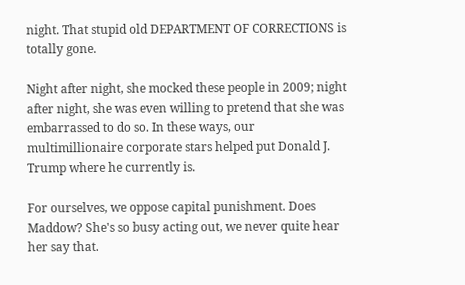night. That stupid old DEPARTMENT OF CORRECTIONS is totally gone.

Night after night, she mocked these people in 2009; night after night, she was even willing to pretend that she was embarrassed to do so. In these ways, our multimillionaire corporate stars helped put Donald J. Trump where he currently is.

For ourselves, we oppose capital punishment. Does Maddow? She's so busy acting out, we never quite hear her say that.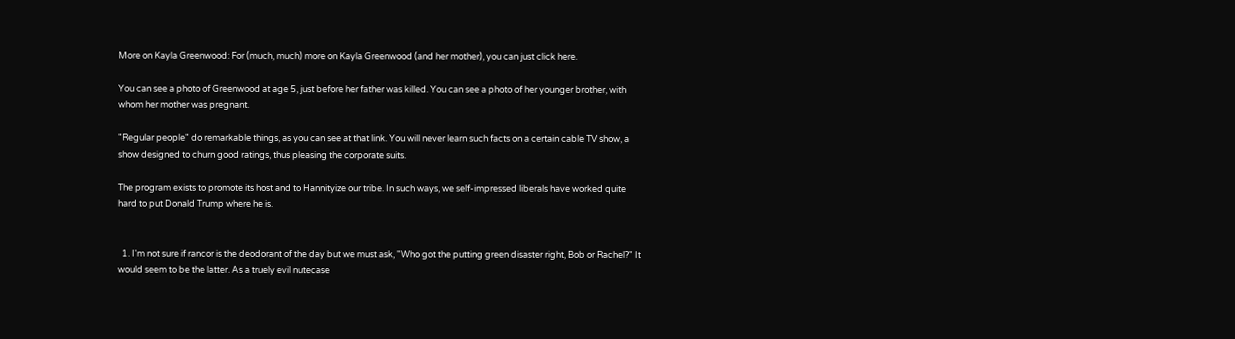More on Kayla Greenwood: For (much, much) more on Kayla Greenwood (and her mother), you can just click here.

You can see a photo of Greenwood at age 5, just before her father was killed. You can see a photo of her younger brother, with whom her mother was pregnant.

"Regular people" do remarkable things, as you can see at that link. You will never learn such facts on a certain cable TV show, a show designed to churn good ratings, thus pleasing the corporate suits.

The program exists to promote its host and to Hannityize our tribe. In such ways, we self-impressed liberals have worked quite hard to put Donald Trump where he is.


  1. I'm not sure if rancor is the deodorant of the day but we must ask, "Who got the putting green disaster right, Bob or Rachel?" It would seem to be the latter. As a truely evil nutecase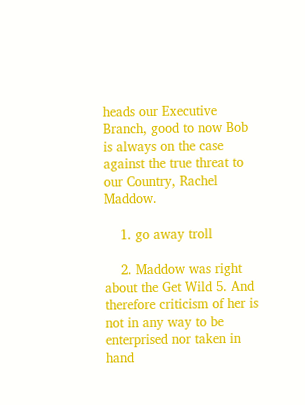heads our Executive Branch, good to now Bob is always on the case against the true threat to our Country, Rachel Maddow.

    1. go away troll

    2. Maddow was right about the Get Wild 5. And therefore criticism of her is not in any way to be enterprised nor taken in hand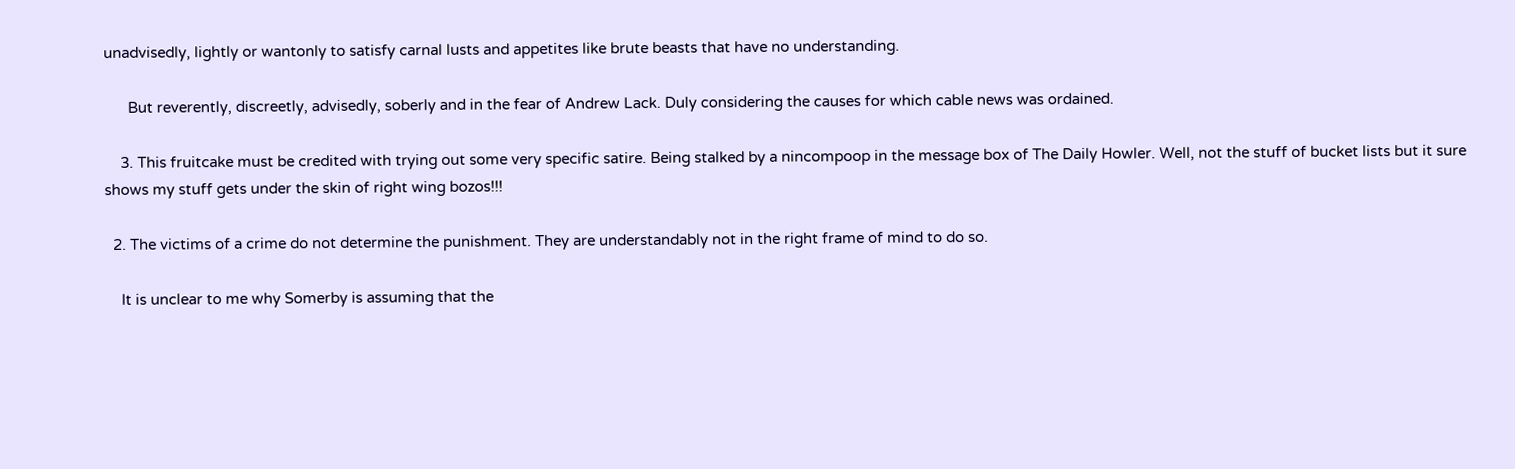unadvisedly, lightly or wantonly to satisfy carnal lusts and appetites like brute beasts that have no understanding.

      But reverently, discreetly, advisedly, soberly and in the fear of Andrew Lack. Duly considering the causes for which cable news was ordained.

    3. This fruitcake must be credited with trying out some very specific satire. Being stalked by a nincompoop in the message box of The Daily Howler. Well, not the stuff of bucket lists but it sure shows my stuff gets under the skin of right wing bozos!!!

  2. The victims of a crime do not determine the punishment. They are understandably not in the right frame of mind to do so.

    It is unclear to me why Somerby is assuming that the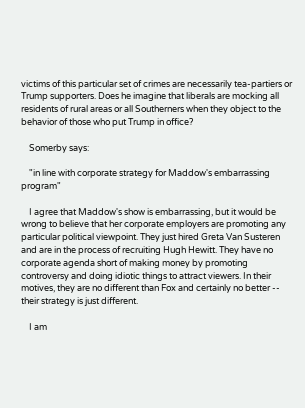victims of this particular set of crimes are necessarily tea-partiers or Trump supporters. Does he imagine that liberals are mocking all residents of rural areas or all Southerners when they object to the behavior of those who put Trump in office?

    Somerby says:

    "in line with corporate strategy for Maddow's embarrassing program"

    I agree that Maddow's show is embarrassing, but it would be wrong to believe that her corporate employers are promoting any particular political viewpoint. They just hired Greta Van Susteren and are in the process of recruiting Hugh Hewitt. They have no corporate agenda short of making money by promoting controversy and doing idiotic things to attract viewers. In their motives, they are no different than Fox and certainly no better -- their strategy is just different.

    I am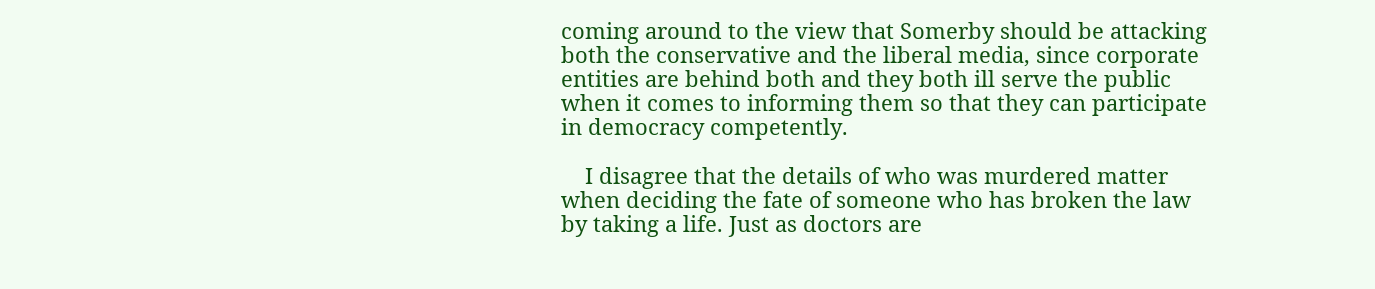coming around to the view that Somerby should be attacking both the conservative and the liberal media, since corporate entities are behind both and they both ill serve the public when it comes to informing them so that they can participate in democracy competently.

    I disagree that the details of who was murdered matter when deciding the fate of someone who has broken the law by taking a life. Just as doctors are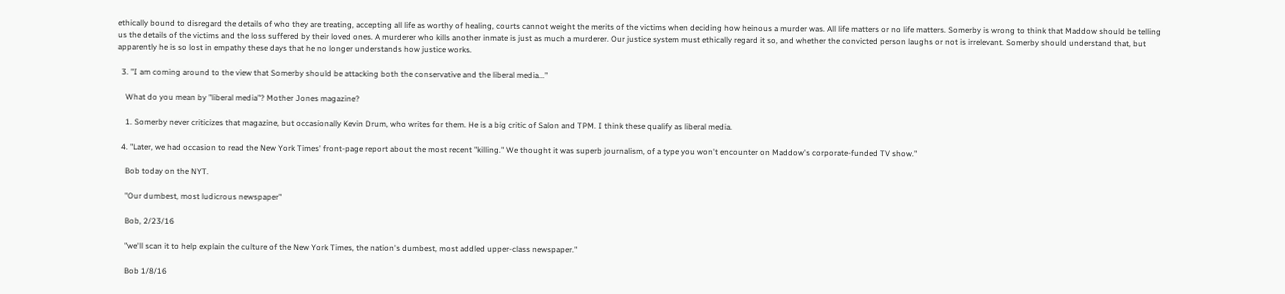ethically bound to disregard the details of who they are treating, accepting all life as worthy of healing, courts cannot weight the merits of the victims when deciding how heinous a murder was. All life matters or no life matters. Somerby is wrong to think that Maddow should be telling us the details of the victims and the loss suffered by their loved ones. A murderer who kills another inmate is just as much a murderer. Our justice system must ethically regard it so, and whether the convicted person laughs or not is irrelevant. Somerby should understand that, but apparently he is so lost in empathy these days that he no longer understands how justice works.

  3. "I am coming around to the view that Somerby should be attacking both the conservative and the liberal media..."

    What do you mean by "liberal media"? Mother Jones magazine?

    1. Somerby never criticizes that magazine, but occasionally Kevin Drum, who writes for them. He is a big critic of Salon and TPM. I think these qualify as liberal media.

  4. "Later, we had occasion to read the New York Times' front-page report about the most recent "killing." We thought it was superb journalism, of a type you won't encounter on Maddow's corporate-funded TV show."

    Bob today on the NYT.

    "Our dumbest, most ludicrous newspaper"

    Bob, 2/23/16

    "we'll scan it to help explain the culture of the New York Times, the nation's dumbest, most addled upper-class newspaper."

    Bob 1/8/16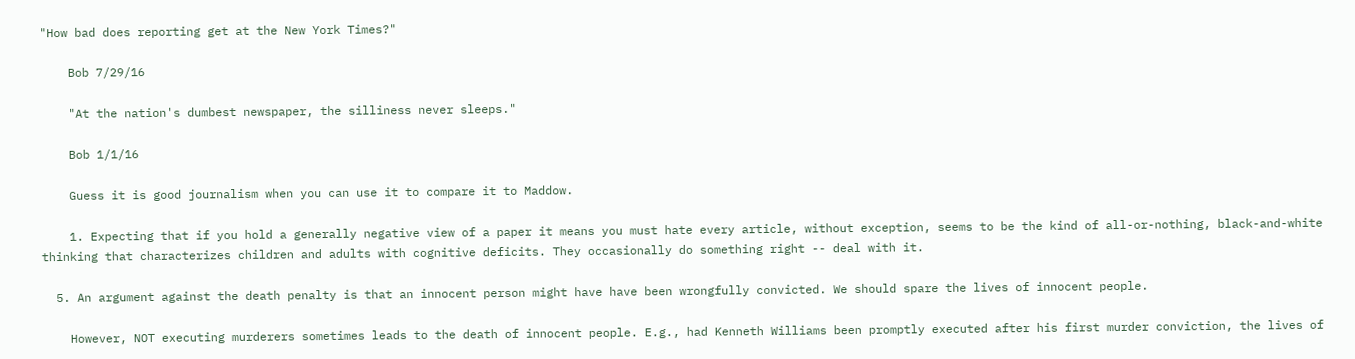"How bad does reporting get at the New York Times?"

    Bob 7/29/16

    "At the nation's dumbest newspaper, the silliness never sleeps."

    Bob 1/1/16

    Guess it is good journalism when you can use it to compare it to Maddow.

    1. Expecting that if you hold a generally negative view of a paper it means you must hate every article, without exception, seems to be the kind of all-or-nothing, black-and-white thinking that characterizes children and adults with cognitive deficits. They occasionally do something right -- deal with it.

  5. An argument against the death penalty is that an innocent person might have have been wrongfully convicted. We should spare the lives of innocent people.

    However, NOT executing murderers sometimes leads to the death of innocent people. E.g., had Kenneth Williams been promptly executed after his first murder conviction, the lives of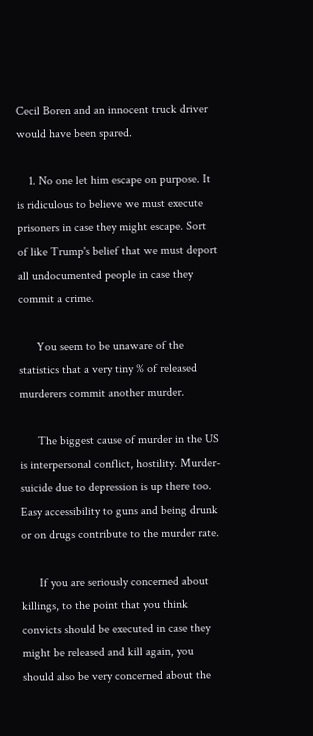Cecil Boren and an innocent truck driver would have been spared.

    1. No one let him escape on purpose. It is ridiculous to believe we must execute prisoners in case they might escape. Sort of like Trump's belief that we must deport all undocumented people in case they commit a crime.

      You seem to be unaware of the statistics that a very tiny % of released murderers commit another murder.

      The biggest cause of murder in the US is interpersonal conflict, hostility. Murder-suicide due to depression is up there too. Easy accessibility to guns and being drunk or on drugs contribute to the murder rate.

      If you are seriously concerned about killings, to the point that you think convicts should be executed in case they might be released and kill again, you should also be very concerned about the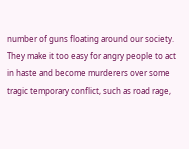number of guns floating around our society. They make it too easy for angry people to act in haste and become murderers over some tragic temporary conflict, such as road rage,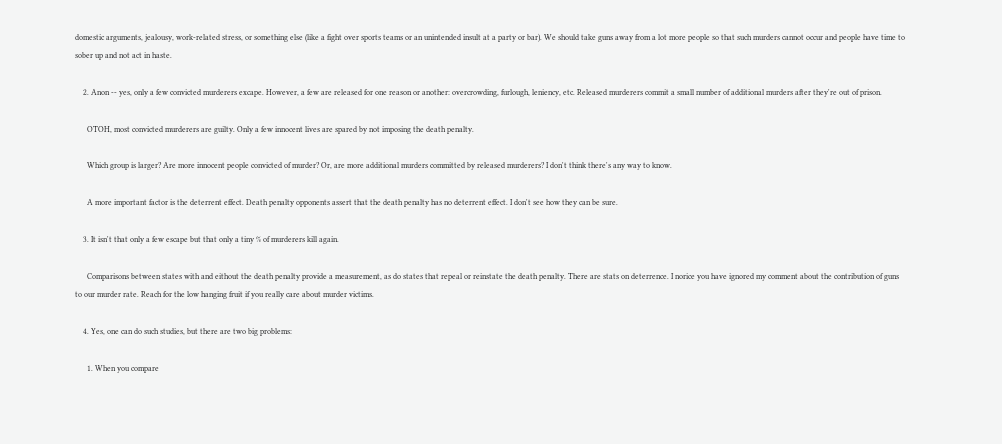domestic arguments, jealousy, work-related stress, or something else (like a fight over sports teams or an unintended insult at a party or bar). We should take guns away from a lot more people so that such murders cannot occur and people have time to sober up and not act in haste.

    2. Anon -- yes, only a few convicted murderers excape. However, a few are released for one reason or another: overcrowding, furlough, leniency, etc. Released murderers commit a small number of additional murders after they're out of prison.

      OTOH, most convicted murderers are guilty. Only a few innocent lives are spared by not imposing the death penalty.

      Which group is larger? Are more innocent people convicted of murder? Or, are more additional murders committed by released murderers? I don't think there's any way to know.

      A more important factor is the deterrent effect. Death penalty opponents assert that the death penalty has no deterrent effect. I don't see how they can be sure.

    3. It isn't that only a few escape but that only a tiny % of murderers kill again.

      Comparisons between states with and eithout the death penalty provide a measurement, as do states that repeal or reinstate the death penalty. There are stats on deterrence. I norice you have ignored my comment about the contribution of guns to our murder rate. Reach for the low hanging fruit if you really care about murder victims.

    4. Yes, one can do such studies, but there are two big problems:

      1. When you compare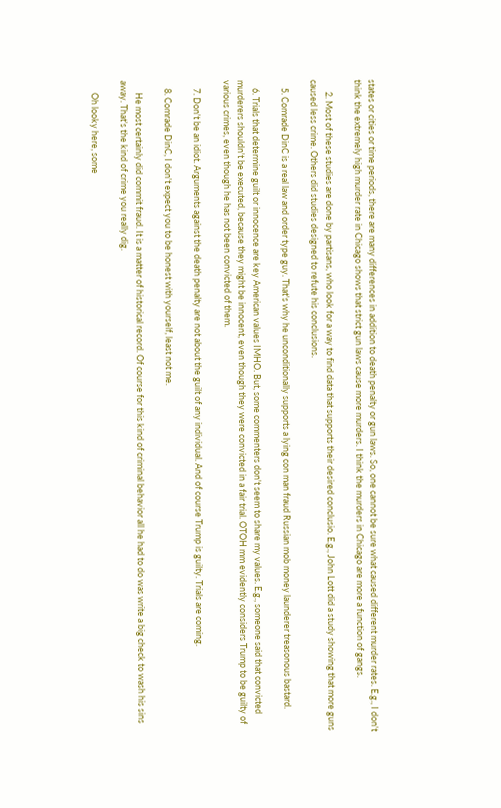states or cities or time periods, there are many differences in addition to death penalty or gun laws. So, one cannot be sure what caused different murder rates. E.g., I don't think the extremely high murder rate in Chicago shows that strict gun laws cause more murders. I think the murders in Chicago are more a function of gangs.

      2. Most of these studies are done by partisans, who look for a way to find data that supports their desired conclusio. E.g., John Lott did a study showing that more guns caused less crime. Others did studies designed to refute his conclusions.

    5. Comrade DinC is a real law and order type guy. That's why he unconditionally supports a lying con man fraud Russian mob money launderer treasonous bastard.

    6. Trials that determine guilt or innocence are key American values IMHO. But, some commenters don't seem to share my values. E.g., someone said that convicted murderers shouldn't be executed, because they might be innocent, even though they were convicted in a fair trial. OTOH mm evidently considers Trump to be guilty of various crimes, even though he has not been convicted of them.

    7. Don't be an idiot. Arguments against the death penalty are not about the guilt of any individual. And of course Trump is guilty. Trials are coming.

    8. Comrade DinC, I don't expect you to be honest with yourself, least not me.

      He most certainly did commit fraud. It is a matter of historical record. Of course for this kind of criminal behavior all he had to do was write a big check to wash his sins away. That's the kind of crime you really dig.

      Oh looky here, some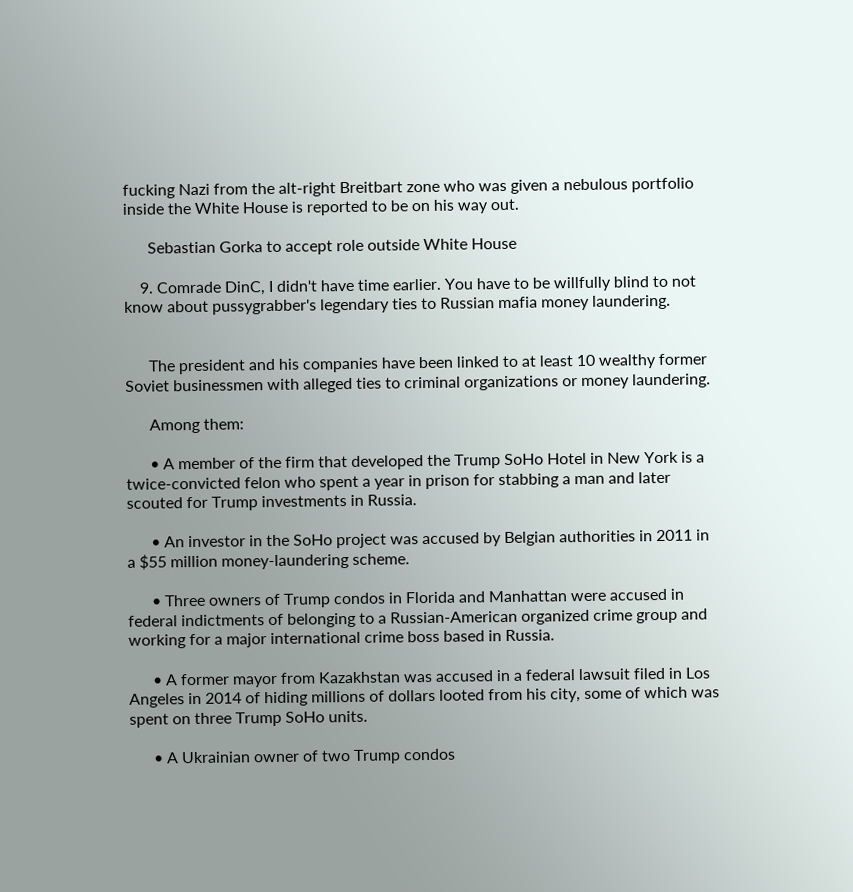fucking Nazi from the alt-right Breitbart zone who was given a nebulous portfolio inside the White House is reported to be on his way out.

      Sebastian Gorka to accept role outside White House

    9. Comrade DinC, I didn't have time earlier. You have to be willfully blind to not know about pussygrabber's legendary ties to Russian mafia money laundering.


      The president and his companies have been linked to at least 10 wealthy former Soviet businessmen with alleged ties to criminal organizations or money laundering.

      Among them:

      • A member of the firm that developed the Trump SoHo Hotel in New York is a twice-convicted felon who spent a year in prison for stabbing a man and later scouted for Trump investments in Russia.

      • An investor in the SoHo project was accused by Belgian authorities in 2011 in a $55 million money-laundering scheme.

      • Three owners of Trump condos in Florida and Manhattan were accused in federal indictments of belonging to a Russian-American organized crime group and working for a major international crime boss based in Russia.

      • A former mayor from Kazakhstan was accused in a federal lawsuit filed in Los Angeles in 2014 of hiding millions of dollars looted from his city, some of which was spent on three Trump SoHo units.

      • A Ukrainian owner of two Trump condos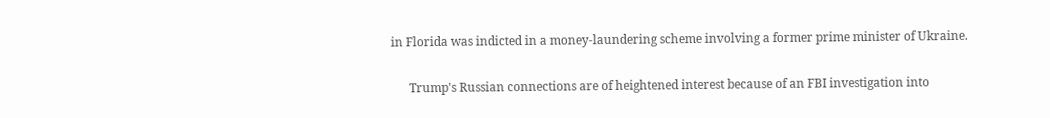in Florida was indicted in a money-laundering scheme involving a former prime minister of Ukraine.

      Trump's Russian connections are of heightened interest because of an FBI investigation into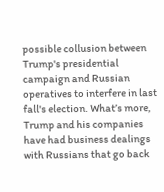possible collusion between Trump's presidential campaign and Russian operatives to interfere in last fall's election. What’s more, Trump and his companies have had business dealings with Russians that go back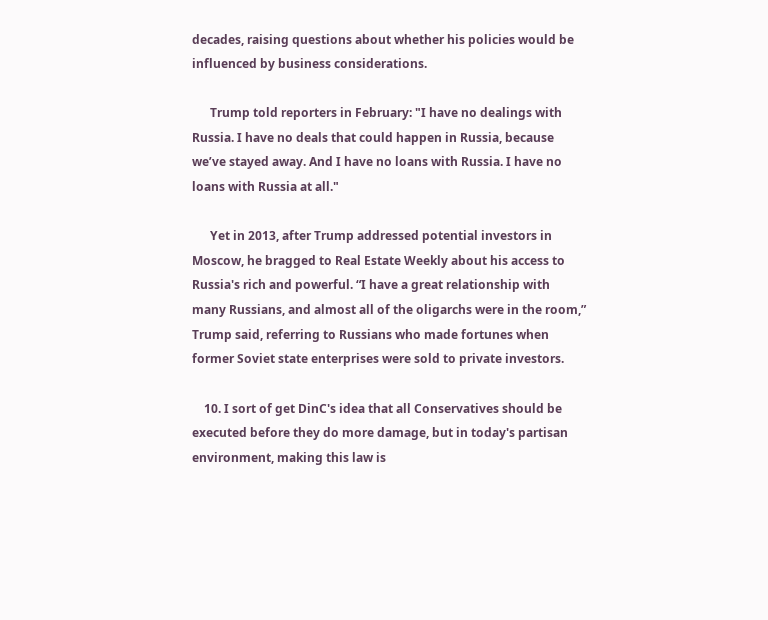decades, raising questions about whether his policies would be influenced by business considerations.

      Trump told reporters in February: "I have no dealings with Russia. I have no deals that could happen in Russia, because we’ve stayed away. And I have no loans with Russia. I have no loans with Russia at all."

      Yet in 2013, after Trump addressed potential investors in Moscow, he bragged to Real Estate Weekly about his access to Russia's rich and powerful. “I have a great relationship with many Russians, and almost all of the oligarchs were in the room,” Trump said, referring to Russians who made fortunes when former Soviet state enterprises were sold to private investors.

    10. I sort of get DinC's idea that all Conservatives should be executed before they do more damage, but in today's partisan environment, making this law is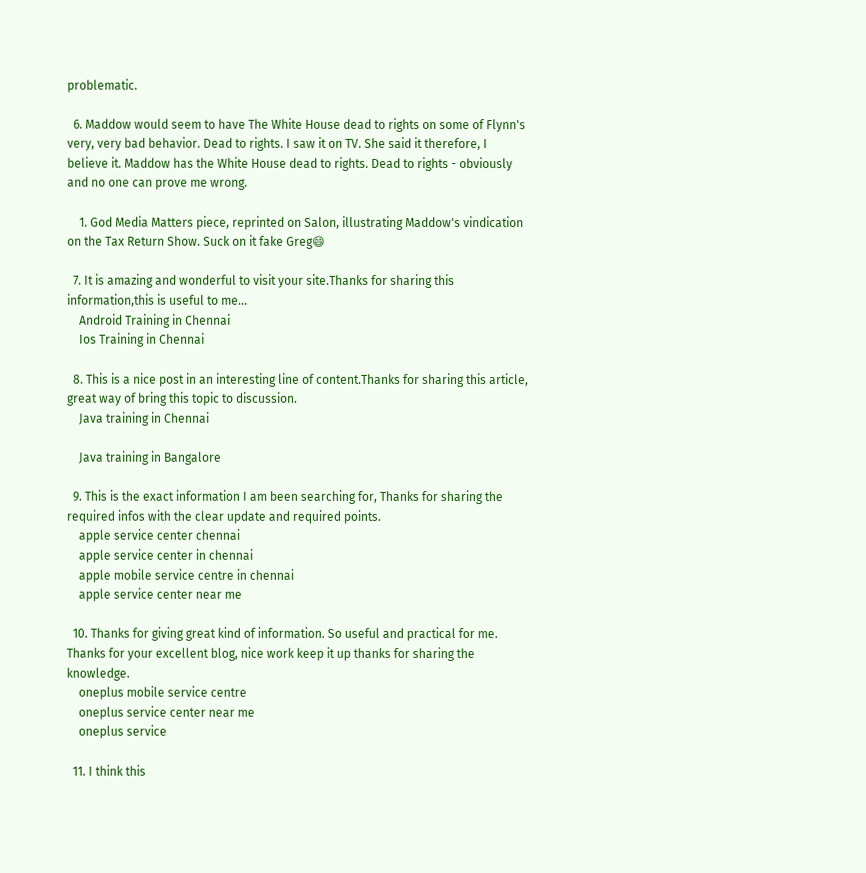problematic.

  6. Maddow would seem to have The White House dead to rights on some of Flynn's very, very bad behavior. Dead to rights. I saw it on TV. She said it therefore, I believe it. Maddow has the White House dead to rights. Dead to rights - obviously and no one can prove me wrong.

    1. God Media Matters piece, reprinted on Salon, illustrating Maddow's vindication on the Tax Return Show. Suck on it fake Greg😄

  7. It is amazing and wonderful to visit your site.Thanks for sharing this information,this is useful to me...
    Android Training in Chennai
    Ios Training in Chennai

  8. This is a nice post in an interesting line of content.Thanks for sharing this article, great way of bring this topic to discussion.
    Java training in Chennai

    Java training in Bangalore

  9. This is the exact information I am been searching for, Thanks for sharing the required infos with the clear update and required points.
    apple service center chennai
    apple service center in chennai
    apple mobile service centre in chennai
    apple service center near me

  10. Thanks for giving great kind of information. So useful and practical for me. Thanks for your excellent blog, nice work keep it up thanks for sharing the knowledge.
    oneplus mobile service centre
    oneplus service center near me
    oneplus service

  11. I think this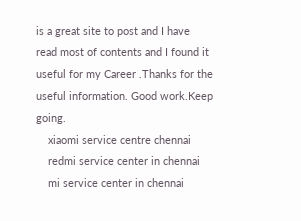is a great site to post and I have read most of contents and I found it useful for my Career .Thanks for the useful information. Good work.Keep going.
    xiaomi service centre chennai
    redmi service center in chennai
    mi service center in chennai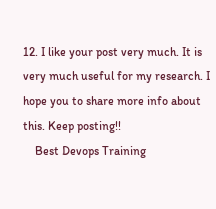12. I like your post very much. It is very much useful for my research. I hope you to share more info about this. Keep posting!!
    Best Devops Training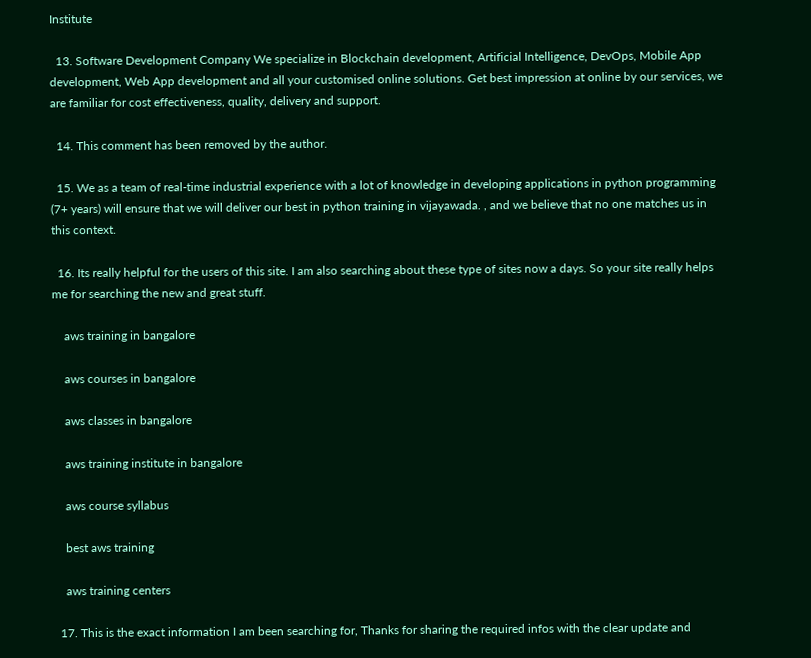Institute

  13. Software Development Company We specialize in Blockchain development, Artificial Intelligence, DevOps, Mobile App development, Web App development and all your customised online solutions. Get best impression at online by our services, we are familiar for cost effectiveness, quality, delivery and support.

  14. This comment has been removed by the author.

  15. We as a team of real-time industrial experience with a lot of knowledge in developing applications in python programming (7+ years) will ensure that we will deliver our best in python training in vijayawada. , and we believe that no one matches us in this context.

  16. Its really helpful for the users of this site. I am also searching about these type of sites now a days. So your site really helps me for searching the new and great stuff.

    aws training in bangalore

    aws courses in bangalore

    aws classes in bangalore

    aws training institute in bangalore

    aws course syllabus

    best aws training

    aws training centers

  17. This is the exact information I am been searching for, Thanks for sharing the required infos with the clear update and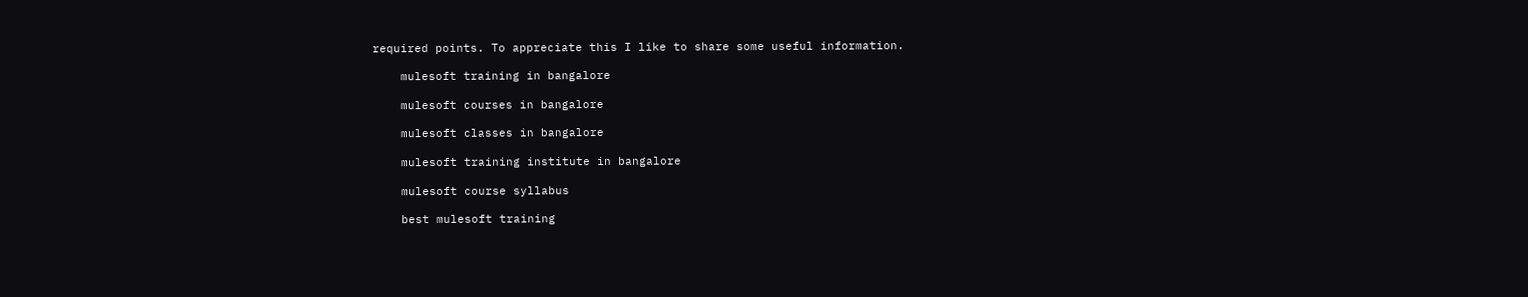required points. To appreciate this I like to share some useful information.

    mulesoft training in bangalore

    mulesoft courses in bangalore

    mulesoft classes in bangalore

    mulesoft training institute in bangalore

    mulesoft course syllabus

    best mulesoft training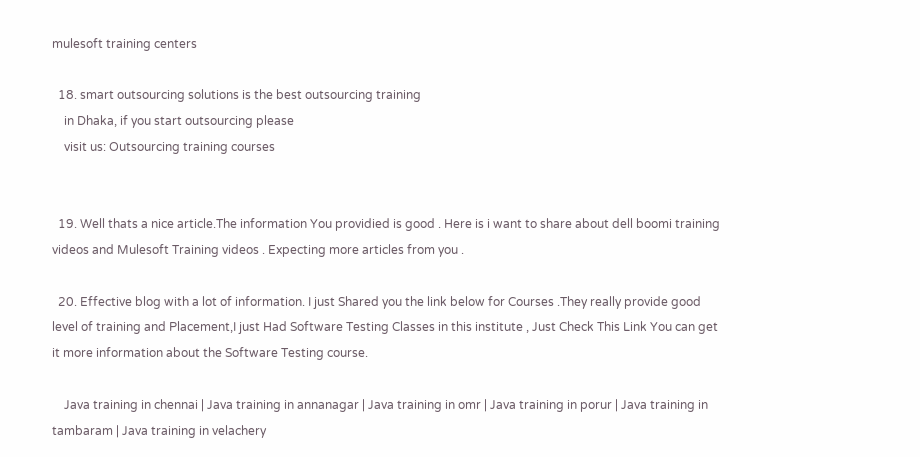mulesoft training centers

  18. smart outsourcing solutions is the best outsourcing training
    in Dhaka, if you start outsourcing please
    visit us: Outsourcing training courses


  19. Well thats a nice article.The information You providied is good . Here is i want to share about dell boomi training videos and Mulesoft Training videos . Expecting more articles from you .

  20. Effective blog with a lot of information. I just Shared you the link below for Courses .They really provide good level of training and Placement,I just Had Software Testing Classes in this institute , Just Check This Link You can get it more information about the Software Testing course.

    Java training in chennai | Java training in annanagar | Java training in omr | Java training in porur | Java training in tambaram | Java training in velachery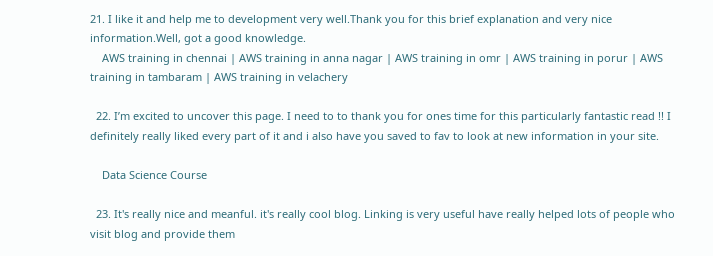21. I like it and help me to development very well.Thank you for this brief explanation and very nice information.Well, got a good knowledge.
    AWS training in chennai | AWS training in anna nagar | AWS training in omr | AWS training in porur | AWS training in tambaram | AWS training in velachery

  22. I’m excited to uncover this page. I need to to thank you for ones time for this particularly fantastic read !! I definitely really liked every part of it and i also have you saved to fav to look at new information in your site.

    Data Science Course

  23. It's really nice and meanful. it's really cool blog. Linking is very useful have really helped lots of people who visit blog and provide them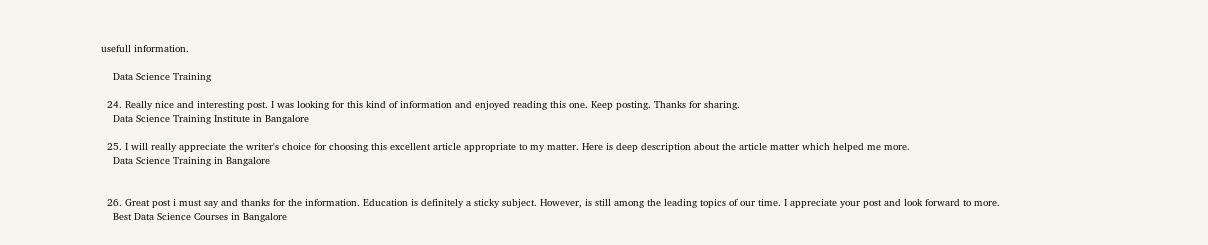usefull information.

    Data Science Training

  24. Really nice and interesting post. I was looking for this kind of information and enjoyed reading this one. Keep posting. Thanks for sharing.
    Data Science Training Institute in Bangalore

  25. I will really appreciate the writer's choice for choosing this excellent article appropriate to my matter. Here is deep description about the article matter which helped me more.
    Data Science Training in Bangalore


  26. Great post i must say and thanks for the information. Education is definitely a sticky subject. However, is still among the leading topics of our time. I appreciate your post and look forward to more.
    Best Data Science Courses in Bangalore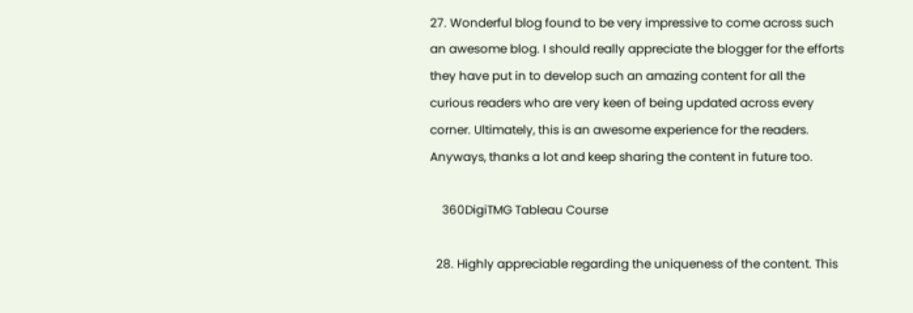27. Wonderful blog found to be very impressive to come across such an awesome blog. I should really appreciate the blogger for the efforts they have put in to develop such an amazing content for all the curious readers who are very keen of being updated across every corner. Ultimately, this is an awesome experience for the readers. Anyways, thanks a lot and keep sharing the content in future too.

    360DigiTMG Tableau Course

  28. Highly appreciable regarding the uniqueness of the content. This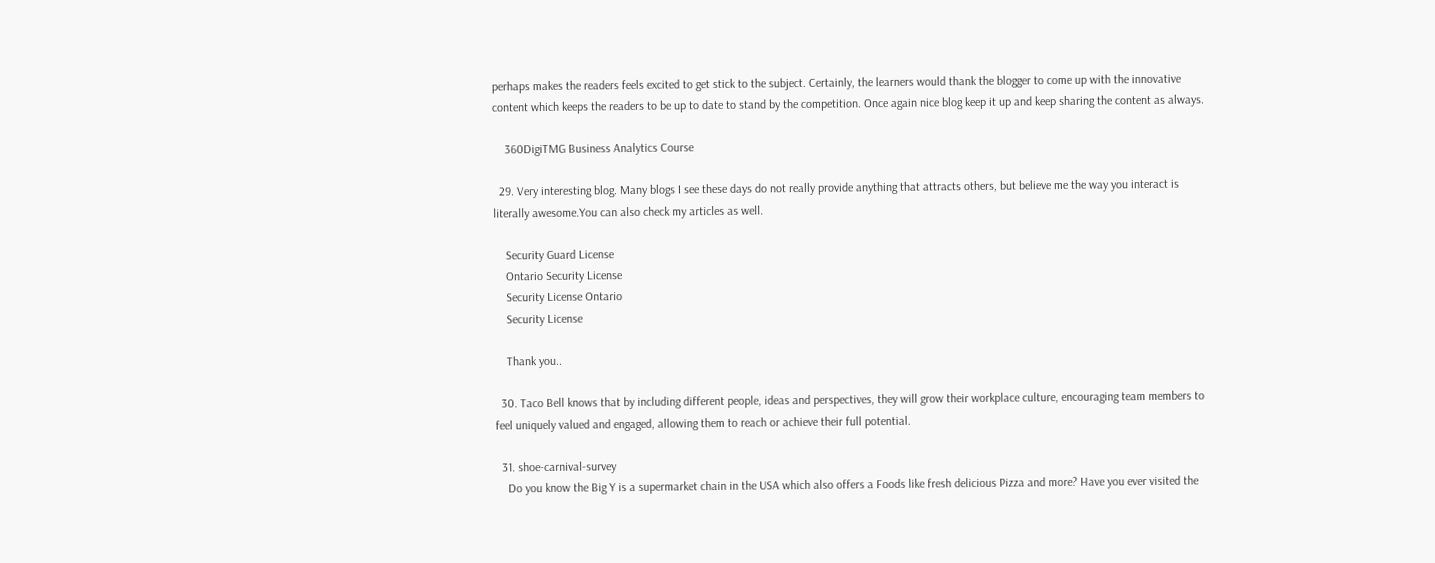perhaps makes the readers feels excited to get stick to the subject. Certainly, the learners would thank the blogger to come up with the innovative content which keeps the readers to be up to date to stand by the competition. Once again nice blog keep it up and keep sharing the content as always.

    360DigiTMG Business Analytics Course

  29. Very interesting blog. Many blogs I see these days do not really provide anything that attracts others, but believe me the way you interact is literally awesome.You can also check my articles as well.

    Security Guard License
    Ontario Security License
    Security License Ontario
    Security License

    Thank you..

  30. Taco Bell knows that by including different people, ideas and perspectives, they will grow their workplace culture, encouraging team members to feel uniquely valued and engaged, allowing them to reach or achieve their full potential.

  31. shoe-carnival-survey
    Do you know the Big Y is a supermarket chain in the USA which also offers a Foods like fresh delicious Pizza and more? Have you ever visited the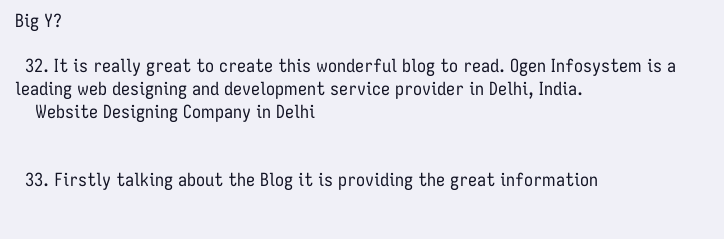Big Y?

  32. It is really great to create this wonderful blog to read. Ogen Infosystem is a leading web designing and development service provider in Delhi, India.
    Website Designing Company in Delhi


  33. Firstly talking about the Blog it is providing the great information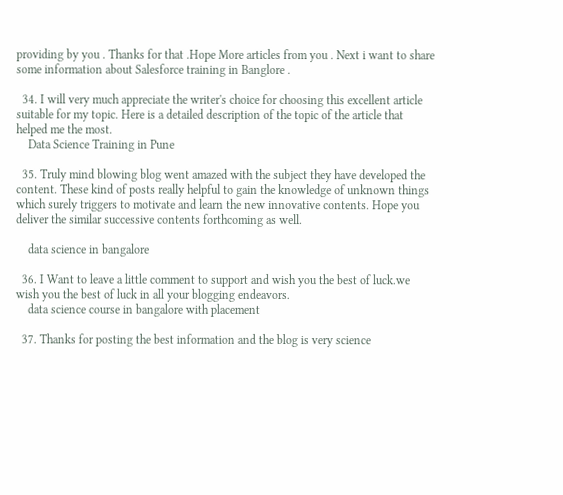providing by you . Thanks for that .Hope More articles from you . Next i want to share some information about Salesforce training in Banglore .

  34. I will very much appreciate the writer's choice for choosing this excellent article suitable for my topic. Here is a detailed description of the topic of the article that helped me the most.
    Data Science Training in Pune

  35. Truly mind blowing blog went amazed with the subject they have developed the content. These kind of posts really helpful to gain the knowledge of unknown things which surely triggers to motivate and learn the new innovative contents. Hope you deliver the similar successive contents forthcoming as well.

    data science in bangalore

  36. I Want to leave a little comment to support and wish you the best of luck.we wish you the best of luck in all your blogging endeavors.
    data science course in bangalore with placement

  37. Thanks for posting the best information and the blog is very science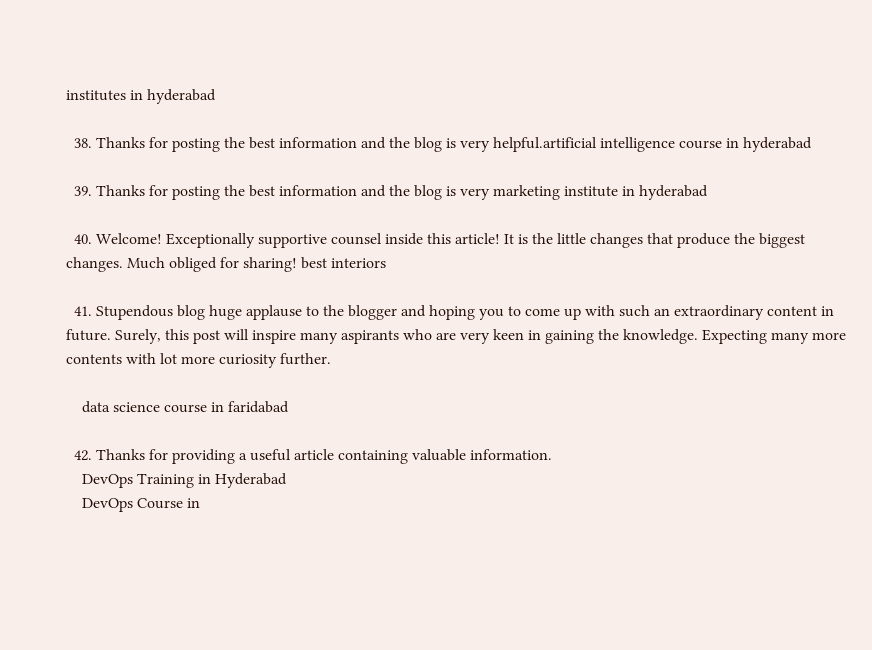institutes in hyderabad

  38. Thanks for posting the best information and the blog is very helpful.artificial intelligence course in hyderabad

  39. Thanks for posting the best information and the blog is very marketing institute in hyderabad

  40. Welcome! Exceptionally supportive counsel inside this article! It is the little changes that produce the biggest changes. Much obliged for sharing! best interiors

  41. Stupendous blog huge applause to the blogger and hoping you to come up with such an extraordinary content in future. Surely, this post will inspire many aspirants who are very keen in gaining the knowledge. Expecting many more contents with lot more curiosity further.

    data science course in faridabad

  42. Thanks for providing a useful article containing valuable information.
    DevOps Training in Hyderabad
    DevOps Course in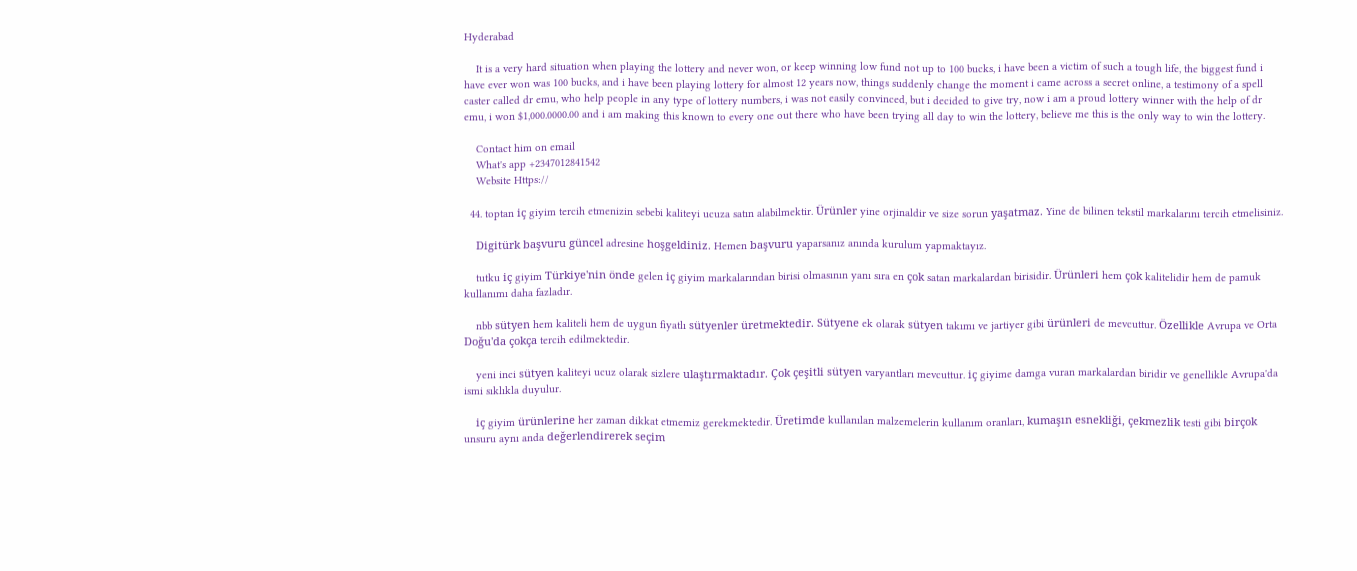Hyderabad

    It is a very hard situation when playing the lottery and never won, or keep winning low fund not up to 100 bucks, i have been a victim of such a tough life, the biggest fund i have ever won was 100 bucks, and i have been playing lottery for almost 12 years now, things suddenly change the moment i came across a secret online, a testimony of a spell caster called dr emu, who help people in any type of lottery numbers, i was not easily convinced, but i decided to give try, now i am a proud lottery winner with the help of dr emu, i won $1,000.0000.00 and i am making this known to every one out there who have been trying all day to win the lottery, believe me this is the only way to win the lottery.

    Contact him on email
    What's app +2347012841542
    Website Https://

  44. toptan iç giyim tercih etmenizin sebebi kaliteyi ucuza satın alabilmektir. Ürünler yine orjinaldir ve size sorun yaşatmaz. Yine de bilinen tekstil markalarını tercih etmelisiniz.

    Digitürk başvuru güncel adresine hoşgeldiniz. Hemen başvuru yaparsanız anında kurulum yapmaktayız.

    tutku iç giyim Türkiye'nin önde gelen iç giyim markalarından birisi olmasının yanı sıra en çok satan markalardan birisidir. Ürünleri hem çok kalitelidir hem de pamuk kullanımı daha fazladır.

    nbb sütyen hem kaliteli hem de uygun fiyatlı sütyenler üretmektedir. Sütyene ek olarak sütyen takımı ve jartiyer gibi ürünleri de mevcuttur. Özellikle Avrupa ve Orta Doğu'da çokça tercih edilmektedir.

    yeni inci sütyen kaliteyi ucuz olarak sizlere ulaştırmaktadır. Çok çeşitli sütyen varyantları mevcuttur. iç giyime damga vuran markalardan biridir ve genellikle Avrupa'da ismi sıklıkla duyulur.

    iç giyim ürünlerine her zaman dikkat etmemiz gerekmektedir. Üretimde kullanılan malzemelerin kullanım oranları, kumaşın esnekliği, çekmezlik testi gibi birçok unsuru aynı anda değerlendirerek seçim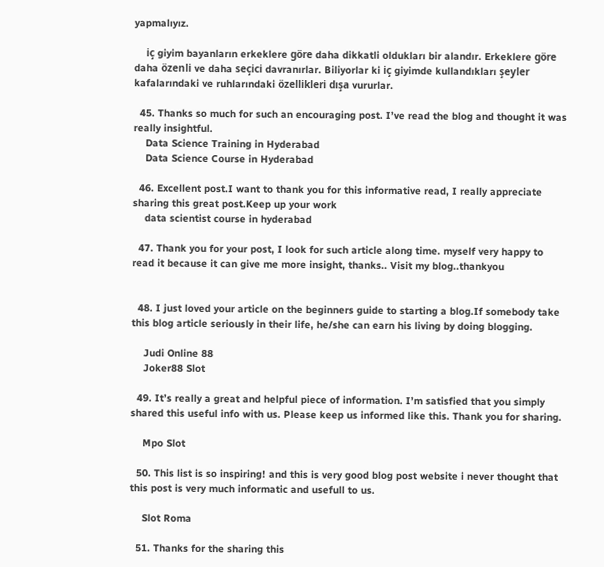yapmalıyız.

    iç giyim bayanların erkeklere göre daha dikkatli oldukları bir alandır. Erkeklere göre daha özenli ve daha seçici davranırlar. Biliyorlar ki iç giyimde kullandıkları şeyler kafalarındaki ve ruhlarındaki özellikleri dışa vururlar.

  45. Thanks so much for such an encouraging post. I’ve read the blog and thought it was really insightful.
    Data Science Training in Hyderabad
    Data Science Course in Hyderabad

  46. Excellent post.I want to thank you for this informative read, I really appreciate sharing this great post.Keep up your work
    data scientist course in hyderabad

  47. Thank you for your post, I look for such article along time. myself very happy to read it because it can give me more insight, thanks.. Visit my blog..thankyou


  48. I just loved your article on the beginners guide to starting a blog.If somebody take this blog article seriously in their life, he/she can earn his living by doing blogging.

    Judi Online 88
    Joker88 Slot

  49. It’s really a great and helpful piece of information. I’m satisfied that you simply shared this useful info with us. Please keep us informed like this. Thank you for sharing.

    Mpo Slot

  50. This list is so inspiring! and this is very good blog post website i never thought that this post is very much informatic and usefull to us.

    Slot Roma

  51. Thanks for the sharing this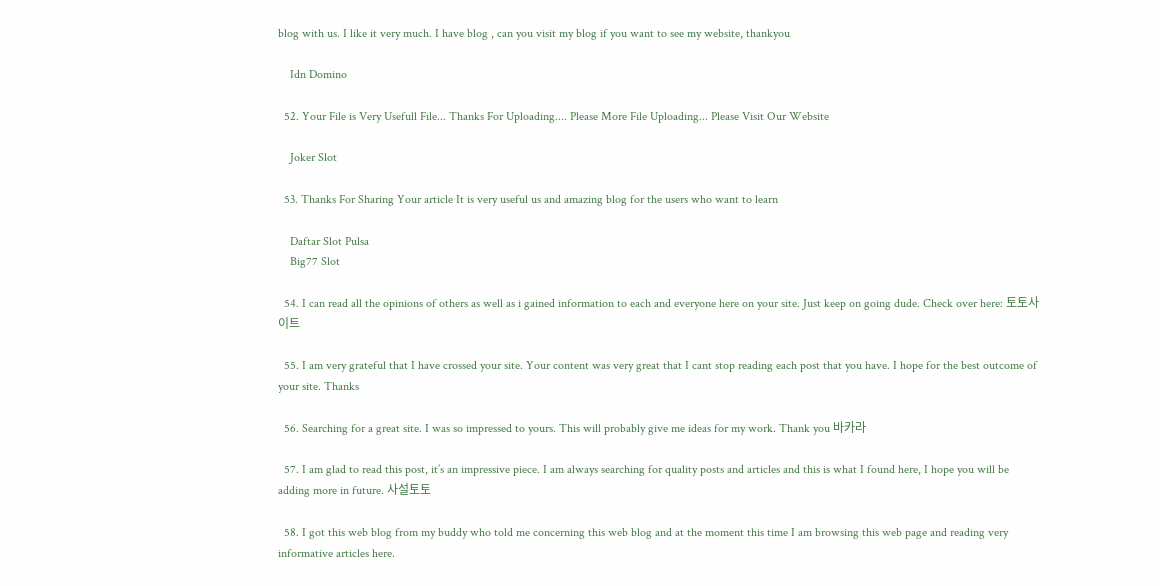blog with us. I like it very much. I have blog , can you visit my blog if you want to see my website, thankyou

    Idn Domino

  52. Your File is Very Usefull File... Thanks For Uploading.... Please More File Uploading... Please Visit Our Website

    Joker Slot

  53. Thanks For Sharing Your article It is very useful us and amazing blog for the users who want to learn

    Daftar Slot Pulsa
    Big77 Slot

  54. I can read all the opinions of others as well as i gained information to each and everyone here on your site. Just keep on going dude. Check over here: 토토사이트

  55. I am very grateful that I have crossed your site. Your content was very great that I cant stop reading each post that you have. I hope for the best outcome of your site. Thanks

  56. Searching for a great site. I was so impressed to yours. This will probably give me ideas for my work. Thank you 바카라

  57. I am glad to read this post, it’s an impressive piece. I am always searching for quality posts and articles and this is what I found here, I hope you will be adding more in future. 사설토토

  58. I got this web blog from my buddy who told me concerning this web blog and at the moment this time I am browsing this web page and reading very informative articles here.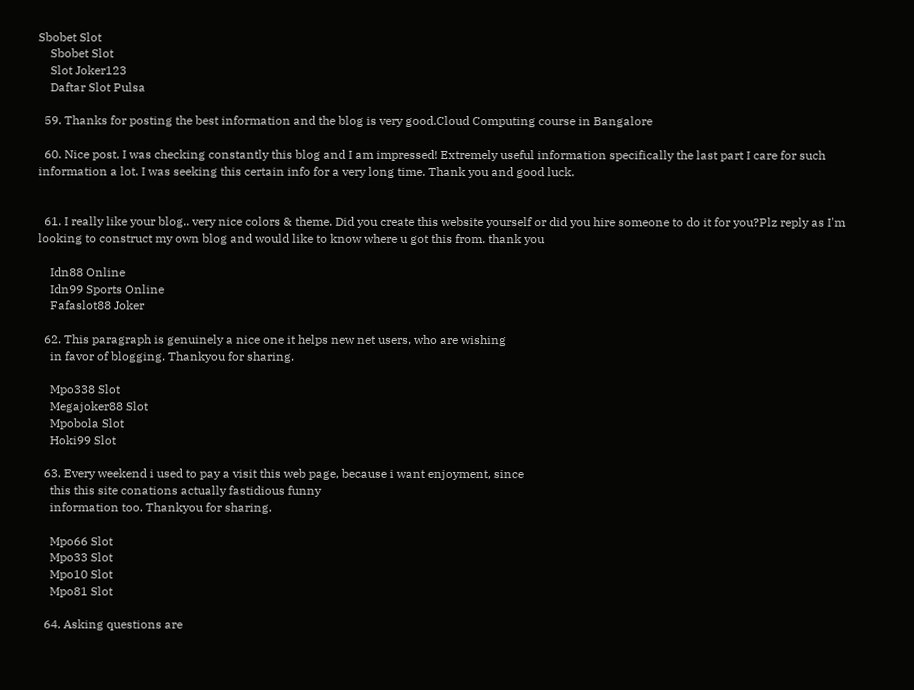Sbobet Slot
    Sbobet Slot
    Slot Joker123
    Daftar Slot Pulsa

  59. Thanks for posting the best information and the blog is very good.Cloud Computing course in Bangalore

  60. Nice post. I was checking constantly this blog and I am impressed! Extremely useful information specifically the last part I care for such information a lot. I was seeking this certain info for a very long time. Thank you and good luck.


  61. I really like your blog.. very nice colors & theme. Did you create this website yourself or did you hire someone to do it for you?Plz reply as I'm looking to construct my own blog and would like to know where u got this from. thank you

    Idn88 Online
    Idn99 Sports Online
    Fafaslot88 Joker

  62. This paragraph is genuinely a nice one it helps new net users, who are wishing
    in favor of blogging. Thankyou for sharing.

    Mpo338 Slot
    Megajoker88 Slot
    Mpobola Slot
    Hoki99 Slot

  63. Every weekend i used to pay a visit this web page, because i want enjoyment, since
    this this site conations actually fastidious funny
    information too. Thankyou for sharing.

    Mpo66 Slot
    Mpo33 Slot
    Mpo10 Slot
    Mpo81 Slot

  64. Asking questions are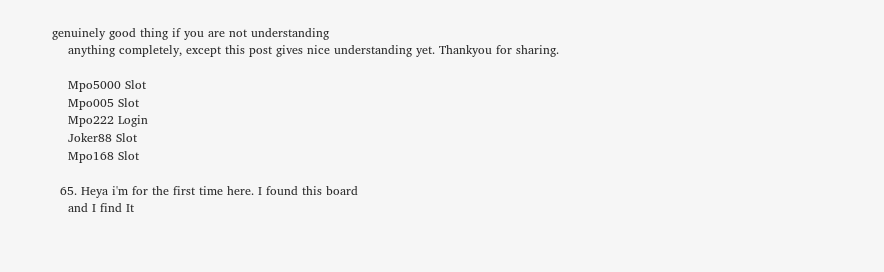genuinely good thing if you are not understanding
    anything completely, except this post gives nice understanding yet. Thankyou for sharing.

    Mpo5000 Slot
    Mpo005 Slot
    Mpo222 Login
    Joker88 Slot
    Mpo168 Slot

  65. Heya i'm for the first time here. I found this board
    and I find It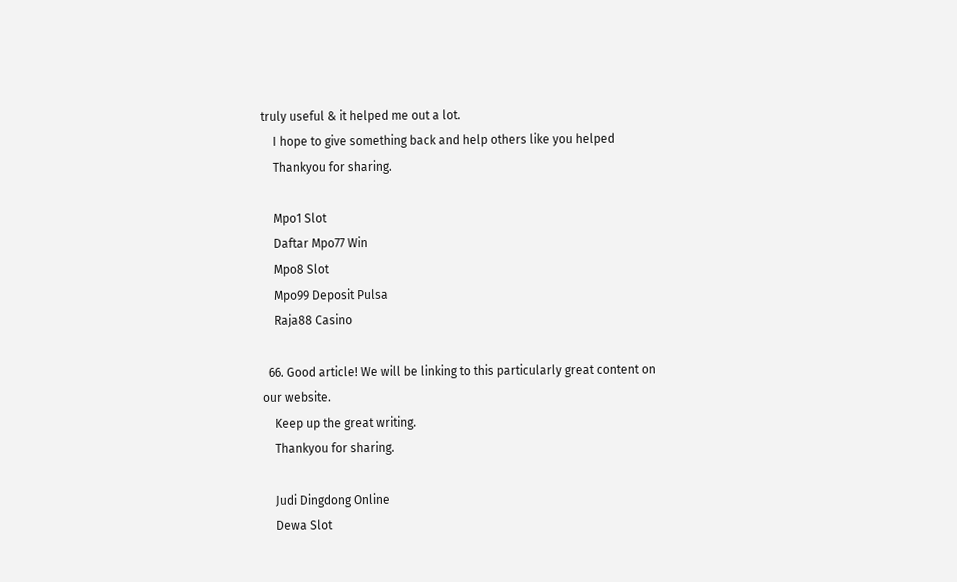truly useful & it helped me out a lot.
    I hope to give something back and help others like you helped
    Thankyou for sharing.

    Mpo1 Slot
    Daftar Mpo77 Win
    Mpo8 Slot
    Mpo99 Deposit Pulsa
    Raja88 Casino

  66. Good article! We will be linking to this particularly great content on our website.
    Keep up the great writing.
    Thankyou for sharing.

    Judi Dingdong Online
    Dewa Slot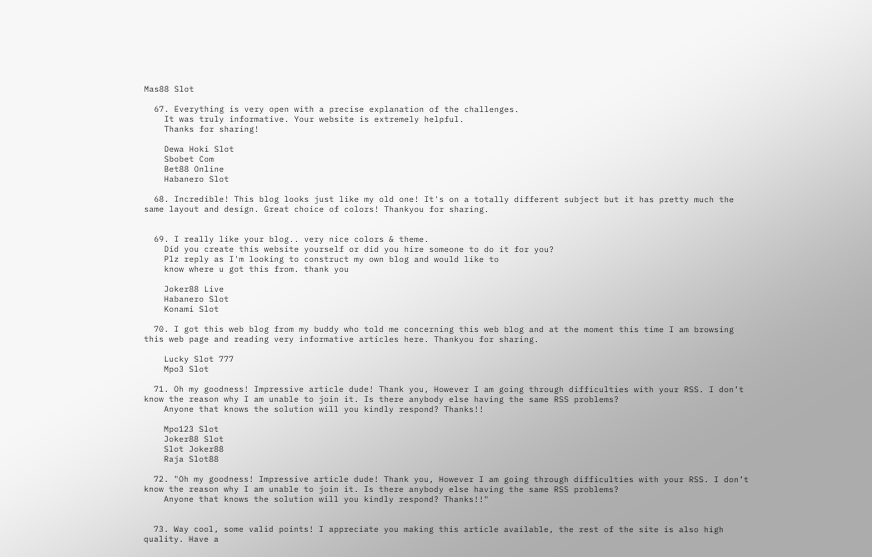Mas88 Slot

  67. Everything is very open with a precise explanation of the challenges.
    It was truly informative. Your website is extremely helpful.
    Thanks for sharing!

    Dewa Hoki Slot
    Sbobet Com
    Bet88 Online
    Habanero Slot

  68. Incredible! This blog looks just like my old one! It's on a totally different subject but it has pretty much the same layout and design. Great choice of colors! Thankyou for sharing.


  69. I really like your blog.. very nice colors & theme.
    Did you create this website yourself or did you hire someone to do it for you?
    Plz reply as I'm looking to construct my own blog and would like to
    know where u got this from. thank you

    Joker88 Live
    Habanero Slot
    Konami Slot

  70. I got this web blog from my buddy who told me concerning this web blog and at the moment this time I am browsing this web page and reading very informative articles here. Thankyou for sharing.

    Lucky Slot 777
    Mpo3 Slot

  71. Oh my goodness! Impressive article dude! Thank you, However I am going through difficulties with your RSS. I don’t know the reason why I am unable to join it. Is there anybody else having the same RSS problems?
    Anyone that knows the solution will you kindly respond? Thanks!!

    Mpo123 Slot
    Joker88 Slot
    Slot Joker88
    Raja Slot88

  72. "Oh my goodness! Impressive article dude! Thank you, However I am going through difficulties with your RSS. I don’t know the reason why I am unable to join it. Is there anybody else having the same RSS problems?
    Anyone that knows the solution will you kindly respond? Thanks!!"


  73. Way cool, some valid points! I appreciate you making this article available, the rest of the site is also high quality. Have a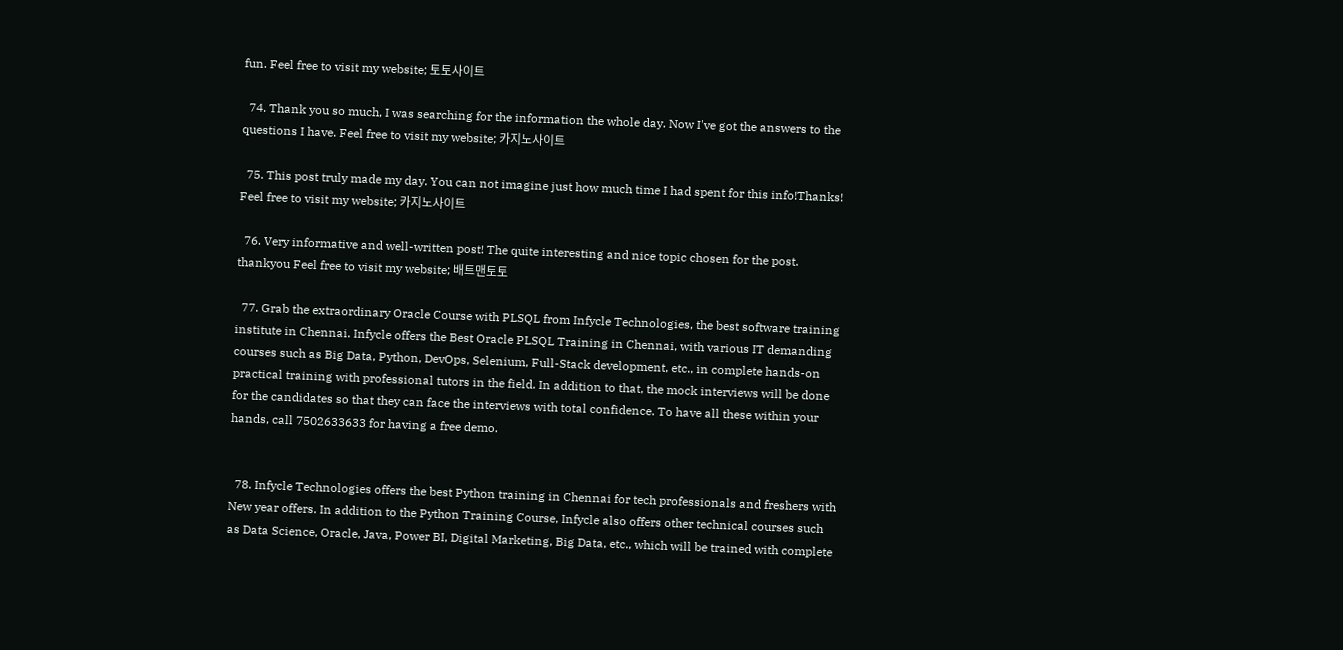fun. Feel free to visit my website; 토토사이트

  74. Thank you so much, I was searching for the information the whole day. Now I've got the answers to the questions I have. Feel free to visit my website; 카지노사이트

  75. This post truly made my day. You can not imagine just how much time I had spent for this info!Thanks! Feel free to visit my website; 카지노사이트

  76. Very informative and well-written post! The quite interesting and nice topic chosen for the post. thankyou Feel free to visit my website; 배트맨토토

  77. Grab the extraordinary Oracle Course with PLSQL from Infycle Technologies, the best software training institute in Chennai. Infycle offers the Best Oracle PLSQL Training in Chennai, with various IT demanding courses such as Big Data, Python, DevOps, Selenium, Full-Stack development, etc., in complete hands-on practical training with professional tutors in the field. In addition to that, the mock interviews will be done for the candidates so that they can face the interviews with total confidence. To have all these within your hands, call 7502633633 for having a free demo.


  78. Infycle Technologies offers the best Python training in Chennai for tech professionals and freshers with New year offers. In addition to the Python Training Course, Infycle also offers other technical courses such as Data Science, Oracle, Java, Power BI, Digital Marketing, Big Data, etc., which will be trained with complete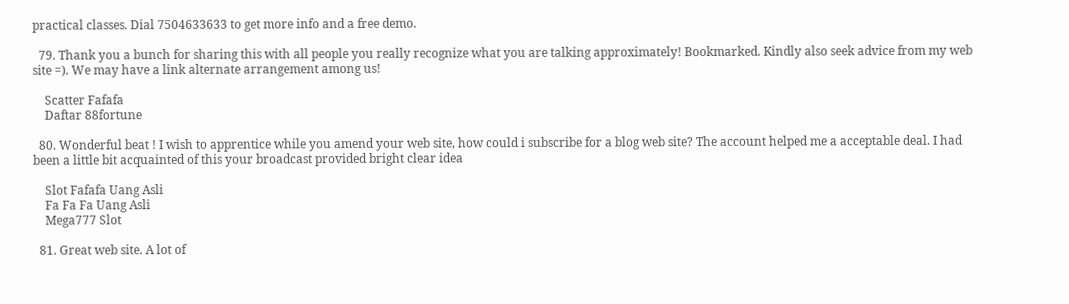practical classes. Dial 7504633633 to get more info and a free demo.

  79. Thank you a bunch for sharing this with all people you really recognize what you are talking approximately! Bookmarked. Kindly also seek advice from my web site =). We may have a link alternate arrangement among us!

    Scatter Fafafa
    Daftar 88fortune

  80. Wonderful beat ! I wish to apprentice while you amend your web site, how could i subscribe for a blog web site? The account helped me a acceptable deal. I had been a little bit acquainted of this your broadcast provided bright clear idea

    Slot Fafafa Uang Asli
    Fa Fa Fa Uang Asli
    Mega777 Slot

  81. Great web site. A lot of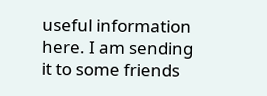useful information here. I am sending it to some friends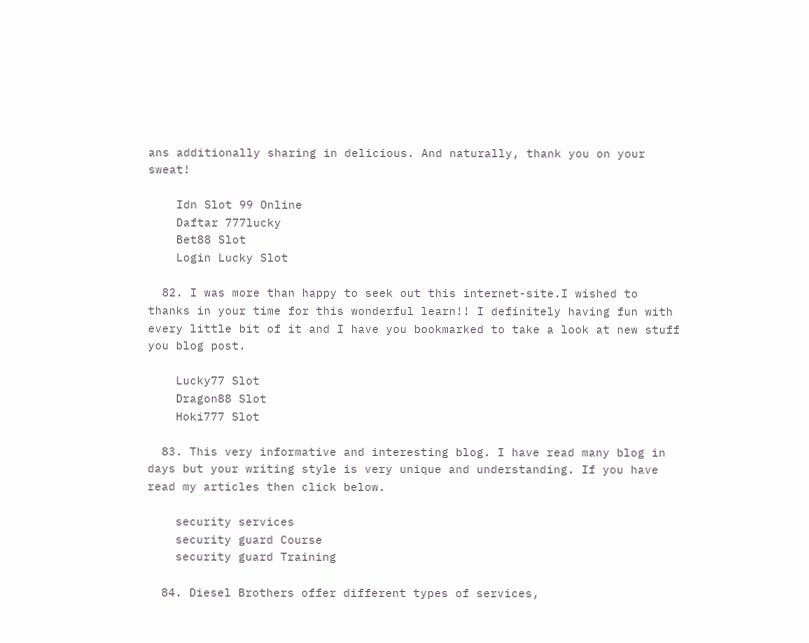ans additionally sharing in delicious. And naturally, thank you on your sweat!

    Idn Slot 99 Online
    Daftar 777lucky
    Bet88 Slot
    Login Lucky Slot

  82. I was more than happy to seek out this internet-site.I wished to thanks in your time for this wonderful learn!! I definitely having fun with every little bit of it and I have you bookmarked to take a look at new stuff you blog post.

    Lucky77 Slot
    Dragon88 Slot
    Hoki777 Slot

  83. This very informative and interesting blog. I have read many blog in days but your writing style is very unique and understanding. If you have read my articles then click below.

    security services
    security guard Course
    security guard Training

  84. Diesel Brothers offer different types of services,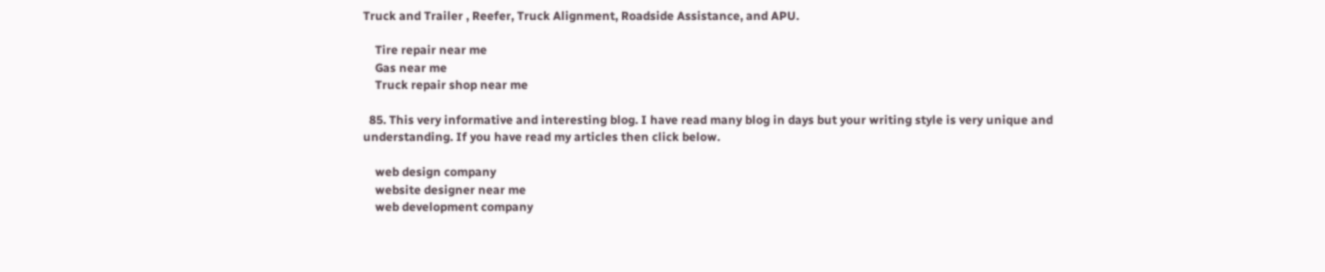Truck and Trailer , Reefer, Truck Alignment, Roadside Assistance, and APU.

    Tire repair near me
    Gas near me
    Truck repair shop near me

  85. This very informative and interesting blog. I have read many blog in days but your writing style is very unique and understanding. If you have read my articles then click below.

    web design company
    website designer near me
    web development company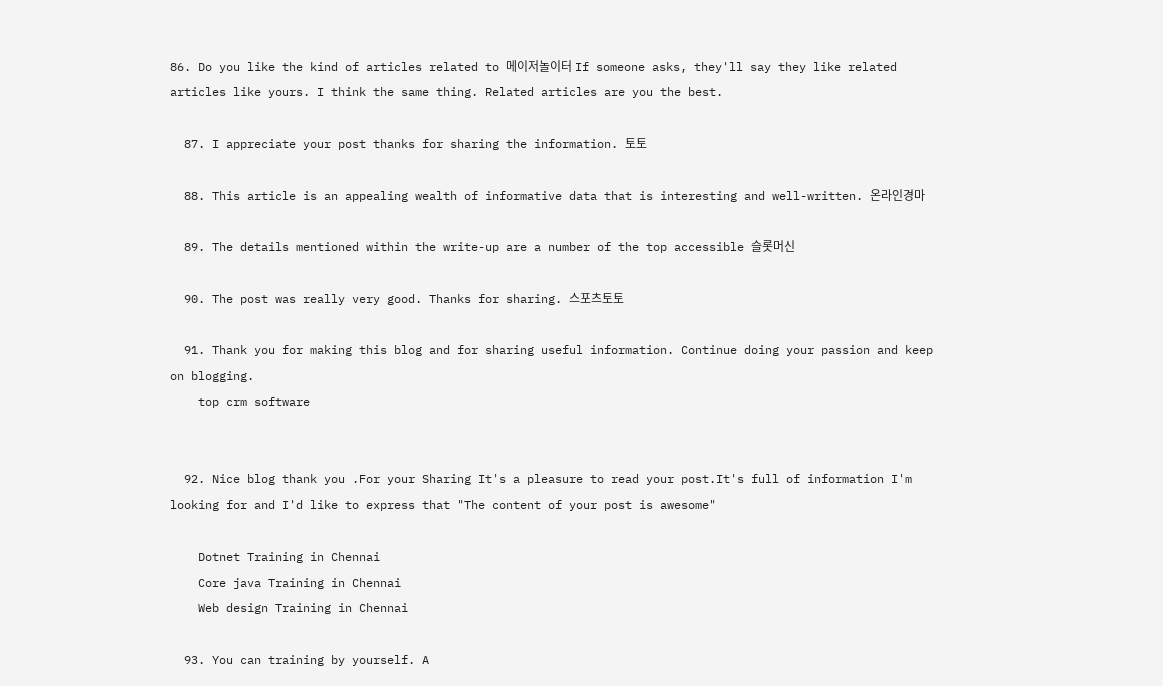86. Do you like the kind of articles related to 메이저놀이터 If someone asks, they'll say they like related articles like yours. I think the same thing. Related articles are you the best.

  87. I appreciate your post thanks for sharing the information. 토토

  88. This article is an appealing wealth of informative data that is interesting and well-written. 온라인경마

  89. The details mentioned within the write-up are a number of the top accessible 슬롯머신

  90. The post was really very good. Thanks for sharing. 스포츠토토

  91. Thank you for making this blog and for sharing useful information. Continue doing your passion and keep on blogging.
    top crm software


  92. Nice blog thank you .For your Sharing It's a pleasure to read your post.It's full of information I'm looking for and I'd like to express that "The content of your post is awesome"

    Dotnet Training in Chennai
    Core java Training in Chennai
    Web design Training in Chennai

  93. You can training by yourself. A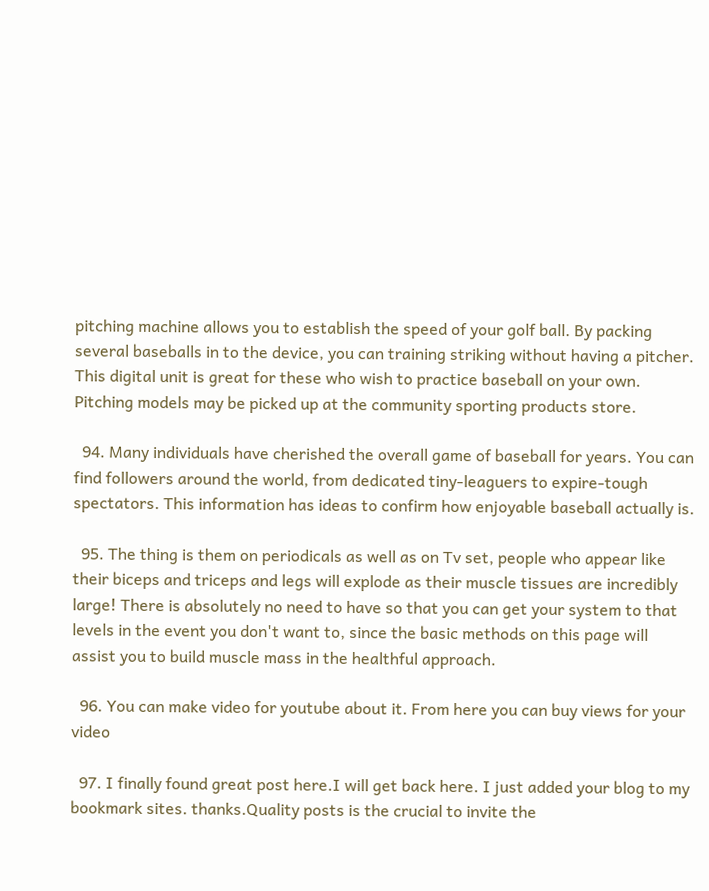pitching machine allows you to establish the speed of your golf ball. By packing several baseballs in to the device, you can training striking without having a pitcher. This digital unit is great for these who wish to practice baseball on your own. Pitching models may be picked up at the community sporting products store.

  94. Many individuals have cherished the overall game of baseball for years. You can find followers around the world, from dedicated tiny-leaguers to expire-tough spectators. This information has ideas to confirm how enjoyable baseball actually is.

  95. The thing is them on periodicals as well as on Tv set, people who appear like their biceps and triceps and legs will explode as their muscle tissues are incredibly large! There is absolutely no need to have so that you can get your system to that levels in the event you don't want to, since the basic methods on this page will assist you to build muscle mass in the healthful approach.

  96. You can make video for youtube about it. From here you can buy views for your video

  97. I finally found great post here.I will get back here. I just added your blog to my bookmark sites. thanks.Quality posts is the crucial to invite the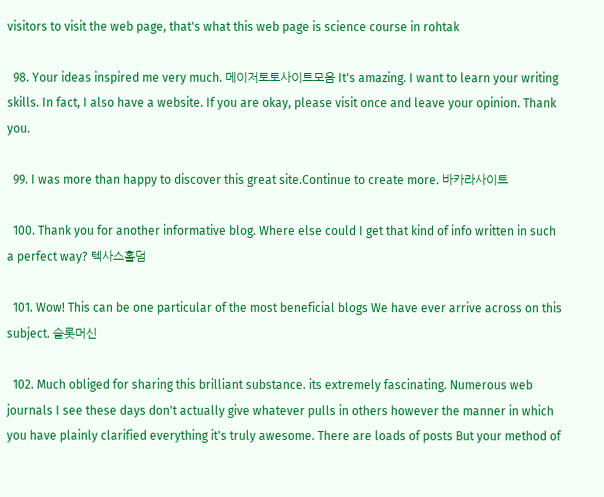visitors to visit the web page, that's what this web page is science course in rohtak

  98. Your ideas inspired me very much. 메이저토토사이트모음 It's amazing. I want to learn your writing skills. In fact, I also have a website. If you are okay, please visit once and leave your opinion. Thank you.

  99. I was more than happy to discover this great site.Continue to create more. 바카라사이트

  100. Thank you for another informative blog. Where else could I get that kind of info written in such a perfect way? 텍사스홀덤

  101. Wow! This can be one particular of the most beneficial blogs We have ever arrive across on this subject. 슬롯머신

  102. Much obliged for sharing this brilliant substance. its extremely fascinating. Numerous web journals I see these days don't actually give whatever pulls in others however the manner in which you have plainly clarified everything it's truly awesome. There are loads of posts But your method of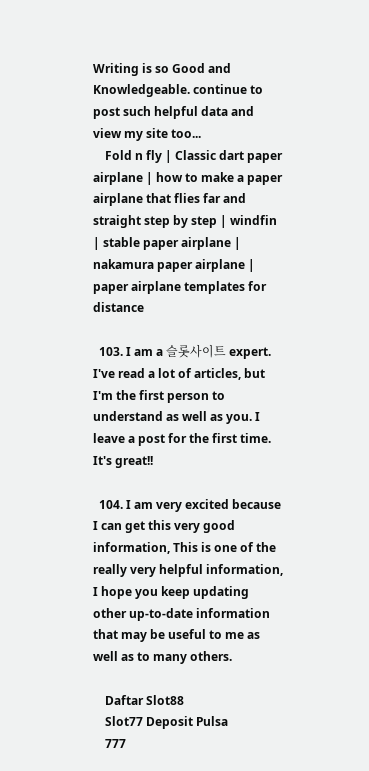Writing is so Good and Knowledgeable. continue to post such helpful data and view my site too...
    Fold n fly | Classic dart paper airplane | how to make a paper airplane that flies far and straight step by step | windfin | stable paper airplane | nakamura paper airplane | paper airplane templates for distance

  103. I am a 슬롯사이트 expert. I've read a lot of articles, but I'm the first person to understand as well as you. I leave a post for the first time. It's great!!

  104. I am very excited because I can get this very good information, This is one of the really very helpful information, I hope you keep updating other up-to-date information that may be useful to me as well as to many others.

    Daftar Slot88
    Slot77 Deposit Pulsa
    777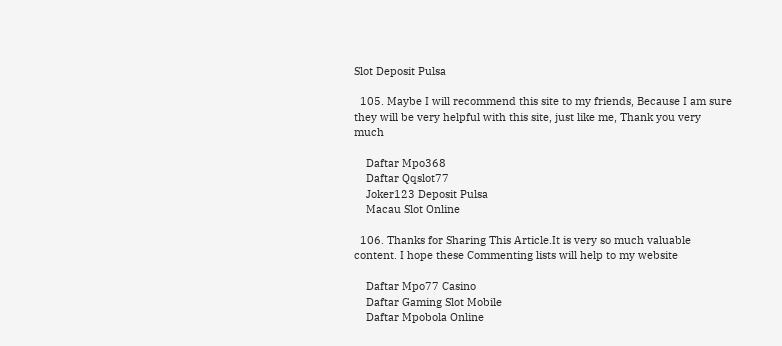Slot Deposit Pulsa

  105. Maybe I will recommend this site to my friends, Because I am sure they will be very helpful with this site, just like me, Thank you very much

    Daftar Mpo368
    Daftar Qqslot77
    Joker123 Deposit Pulsa
    Macau Slot Online

  106. Thanks for Sharing This Article.It is very so much valuable content. I hope these Commenting lists will help to my website

    Daftar Mpo77 Casino
    Daftar Gaming Slot Mobile
    Daftar Mpobola Online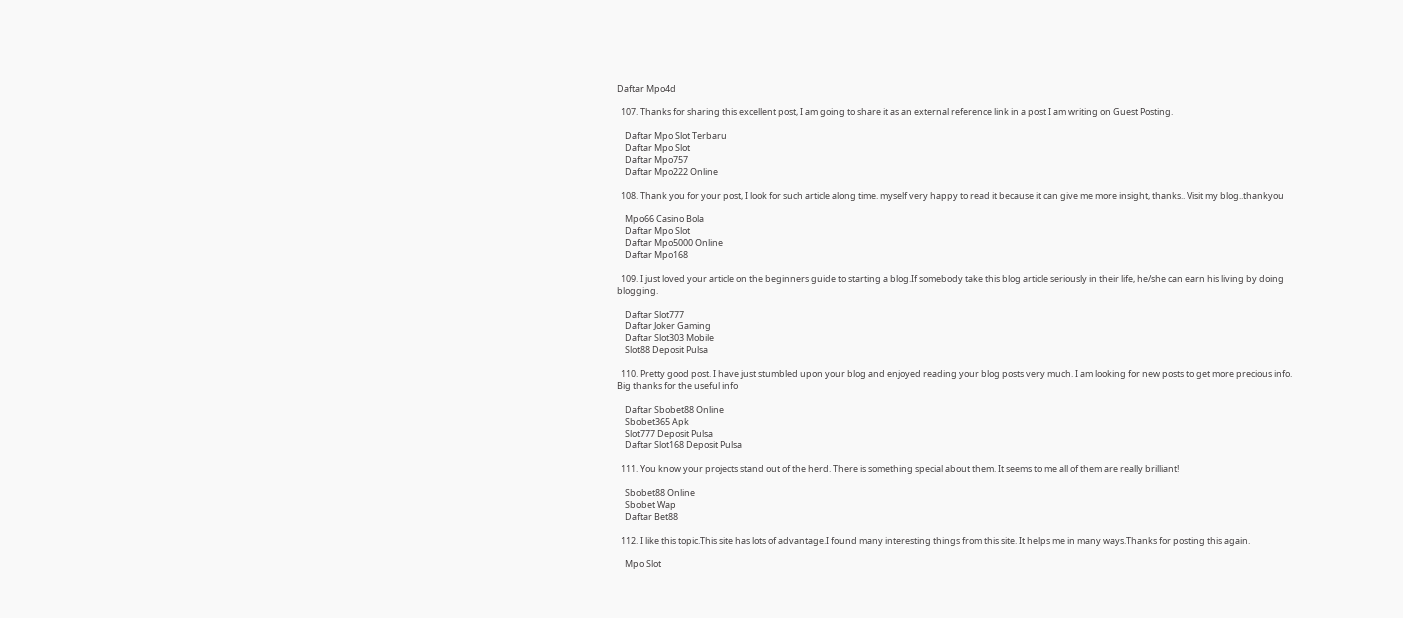Daftar Mpo4d

  107. Thanks for sharing this excellent post, I am going to share it as an external reference link in a post I am writing on Guest Posting.

    Daftar Mpo Slot Terbaru
    Daftar Mpo Slot
    Daftar Mpo757
    Daftar Mpo222 Online

  108. Thank you for your post, I look for such article along time. myself very happy to read it because it can give me more insight, thanks.. Visit my blog..thankyou

    Mpo66 Casino Bola
    Daftar Mpo Slot
    Daftar Mpo5000 Online
    Daftar Mpo168

  109. I just loved your article on the beginners guide to starting a blog.If somebody take this blog article seriously in their life, he/she can earn his living by doing blogging.

    Daftar Slot777
    Daftar Joker Gaming
    Daftar Slot303 Mobile
    Slot88 Deposit Pulsa

  110. Pretty good post. I have just stumbled upon your blog and enjoyed reading your blog posts very much. I am looking for new posts to get more precious info. Big thanks for the useful info

    Daftar Sbobet88 Online
    Sbobet365 Apk
    Slot777 Deposit Pulsa
    Daftar Slot168 Deposit Pulsa

  111. You know your projects stand out of the herd. There is something special about them. It seems to me all of them are really brilliant!

    Sbobet88 Online
    Sbobet Wap
    Daftar Bet88

  112. I like this topic.This site has lots of advantage.I found many interesting things from this site. It helps me in many ways.Thanks for posting this again.

    Mpo Slot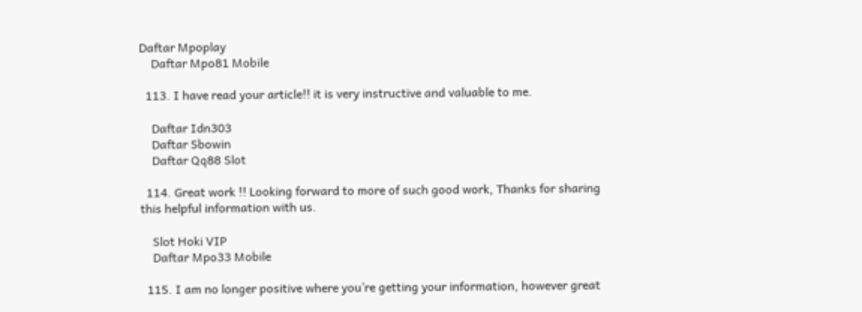Daftar Mpoplay
    Daftar Mpo81 Mobile

  113. I have read your article!! it is very instructive and valuable to me.

    Daftar Idn303
    Daftar Sbowin
    Daftar Qq88 Slot

  114. Great work !! Looking forward to more of such good work, Thanks for sharing this helpful information with us.

    Slot Hoki VIP
    Daftar Mpo33 Mobile

  115. I am no longer positive where you’re getting your information, however great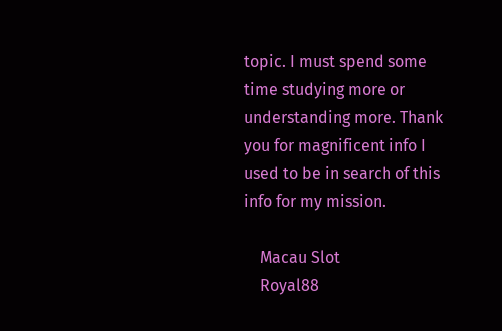topic. I must spend some time studying more or understanding more. Thank you for magnificent info I used to be in search of this info for my mission.

    Macau Slot
    Royal88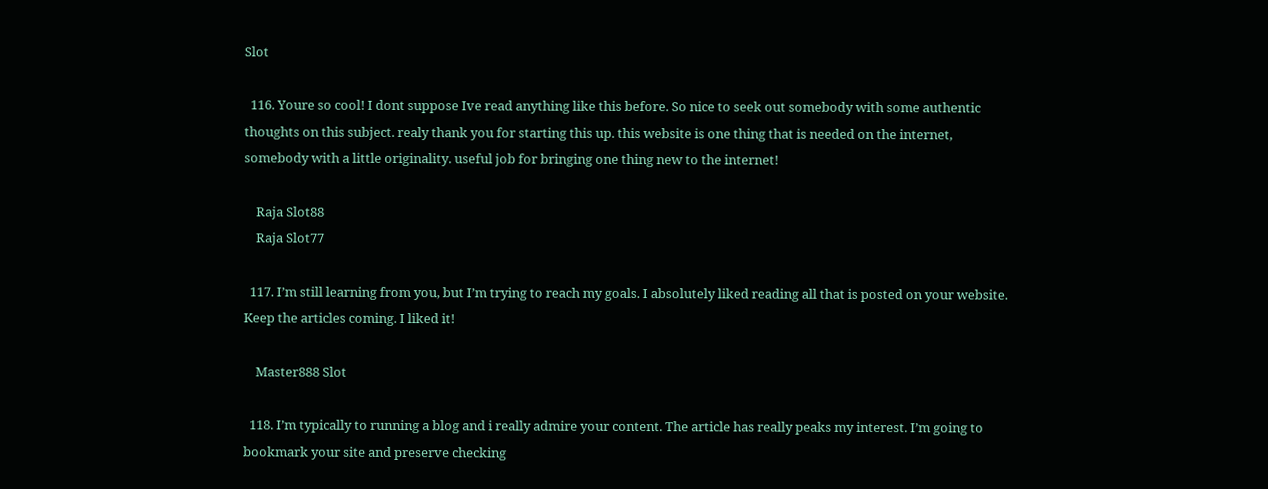Slot

  116. Youre so cool! I dont suppose Ive read anything like this before. So nice to seek out somebody with some authentic thoughts on this subject. realy thank you for starting this up. this website is one thing that is needed on the internet, somebody with a little originality. useful job for bringing one thing new to the internet!

    Raja Slot88
    Raja Slot77

  117. I’m still learning from you, but I’m trying to reach my goals. I absolutely liked reading all that is posted on your website. Keep the articles coming. I liked it!

    Master888 Slot

  118. I’m typically to running a blog and i really admire your content. The article has really peaks my interest. I’m going to bookmark your site and preserve checking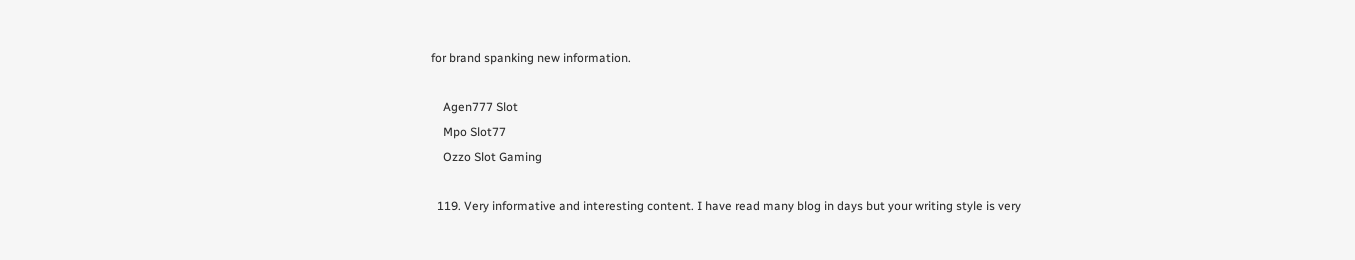for brand spanking new information.

    Agen777 Slot
    Mpo Slot77
    Ozzo Slot Gaming

  119. Very informative and interesting content. I have read many blog in days but your writing style is very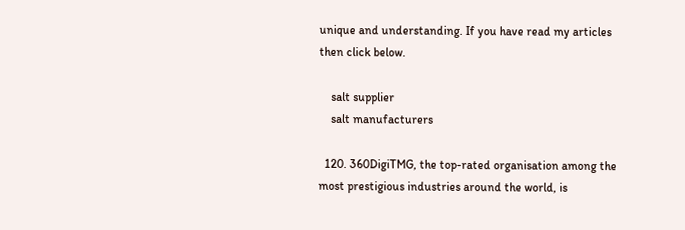unique and understanding. If you have read my articles then click below.

    salt supplier
    salt manufacturers

  120. 360DigiTMG, the top-rated organisation among the most prestigious industries around the world, is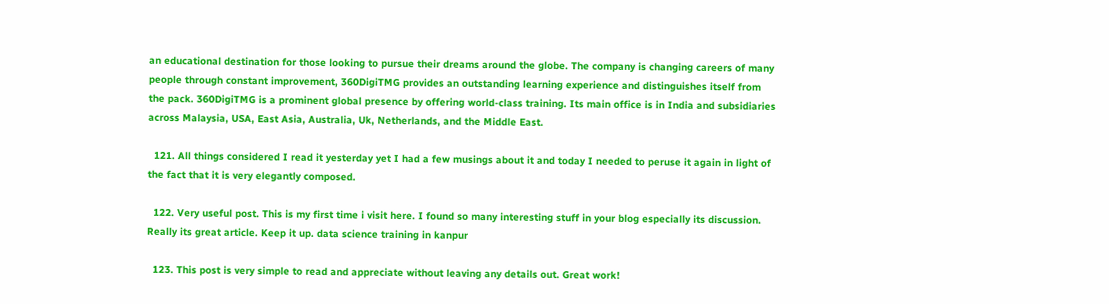an educational destination for those looking to pursue their dreams around the globe. The company is changing careers of many people through constant improvement, 360DigiTMG provides an outstanding learning experience and distinguishes itself from the pack. 360DigiTMG is a prominent global presence by offering world-class training. Its main office is in India and subsidiaries across Malaysia, USA, East Asia, Australia, Uk, Netherlands, and the Middle East.

  121. All things considered I read it yesterday yet I had a few musings about it and today I needed to peruse it again in light of the fact that it is very elegantly composed.

  122. Very useful post. This is my first time i visit here. I found so many interesting stuff in your blog especially its discussion. Really its great article. Keep it up. data science training in kanpur

  123. This post is very simple to read and appreciate without leaving any details out. Great work!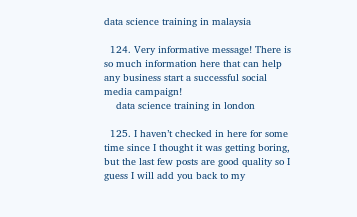data science training in malaysia

  124. Very informative message! There is so much information here that can help any business start a successful social media campaign!
    data science training in london

  125. I haven’t checked in here for some time since I thought it was getting boring, but the last few posts are good quality so I guess I will add you back to my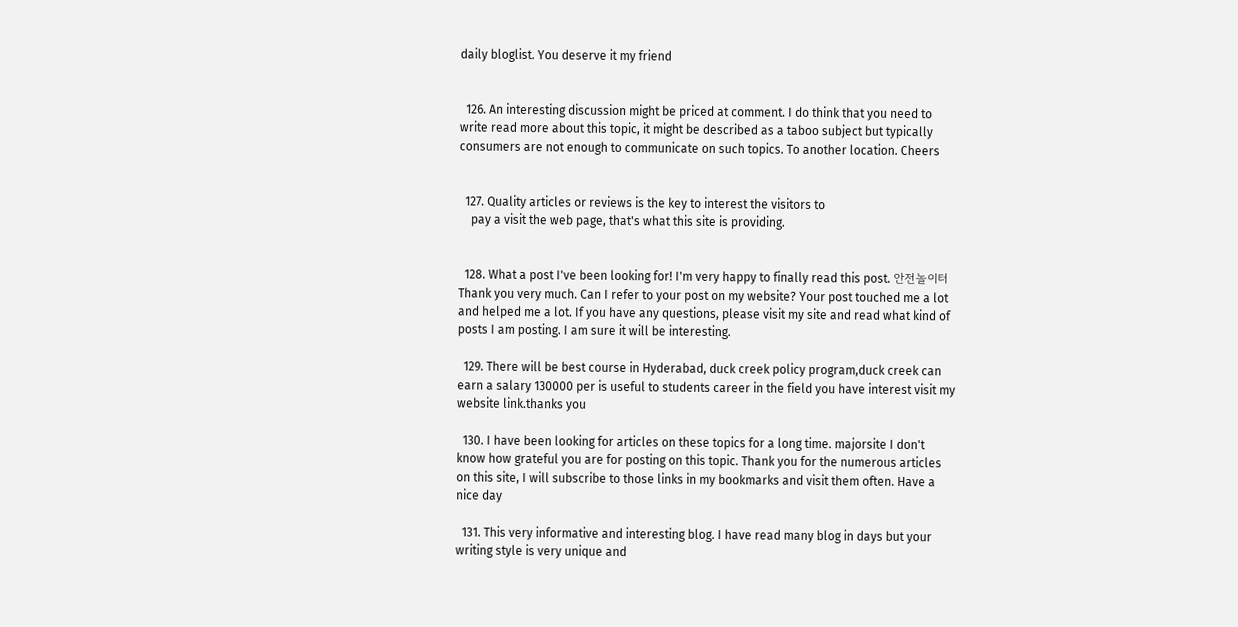daily bloglist. You deserve it my friend


  126. An interesting discussion might be priced at comment. I do think that you need to write read more about this topic, it might be described as a taboo subject but typically consumers are not enough to communicate on such topics. To another location. Cheers


  127. Quality articles or reviews is the key to interest the visitors to
    pay a visit the web page, that's what this site is providing.


  128. What a post I've been looking for! I'm very happy to finally read this post. 안전놀이터 Thank you very much. Can I refer to your post on my website? Your post touched me a lot and helped me a lot. If you have any questions, please visit my site and read what kind of posts I am posting. I am sure it will be interesting.

  129. There will be best course in Hyderabad, duck creek policy program,duck creek can earn a salary 130000 per is useful to students career in the field you have interest visit my website link.thanks you

  130. I have been looking for articles on these topics for a long time. majorsite I don't know how grateful you are for posting on this topic. Thank you for the numerous articles on this site, I will subscribe to those links in my bookmarks and visit them often. Have a nice day

  131. This very informative and interesting blog. I have read many blog in days but your writing style is very unique and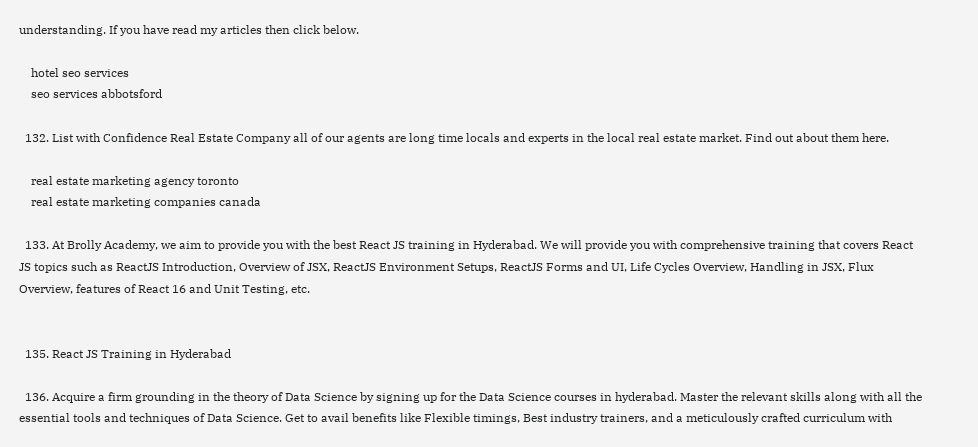understanding. If you have read my articles then click below.

    hotel seo services
    seo services abbotsford

  132. List with Confidence Real Estate Company all of our agents are long time locals and experts in the local real estate market. Find out about them here.

    real estate marketing agency toronto
    real estate marketing companies canada

  133. At Brolly Academy, we aim to provide you with the best React JS training in Hyderabad. We will provide you with comprehensive training that covers React JS topics such as ReactJS Introduction, Overview of JSX, ReactJS Environment Setups, ReactJS Forms and UI, Life Cycles Overview, Handling in JSX, Flux Overview, features of React 16 and Unit Testing, etc.


  135. React JS Training in Hyderabad

  136. Acquire a firm grounding in the theory of Data Science by signing up for the Data Science courses in hyderabad. Master the relevant skills along with all the essential tools and techniques of Data Science. Get to avail benefits like Flexible timings, Best industry trainers, and a meticulously crafted curriculum with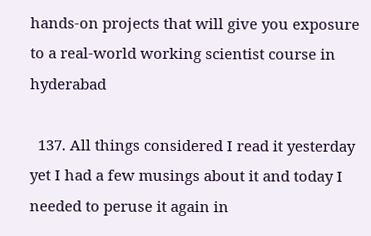hands-on projects that will give you exposure to a real-world working scientist course in hyderabad

  137. All things considered I read it yesterday yet I had a few musings about it and today I needed to peruse it again in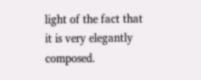light of the fact that it is very elegantly composed.